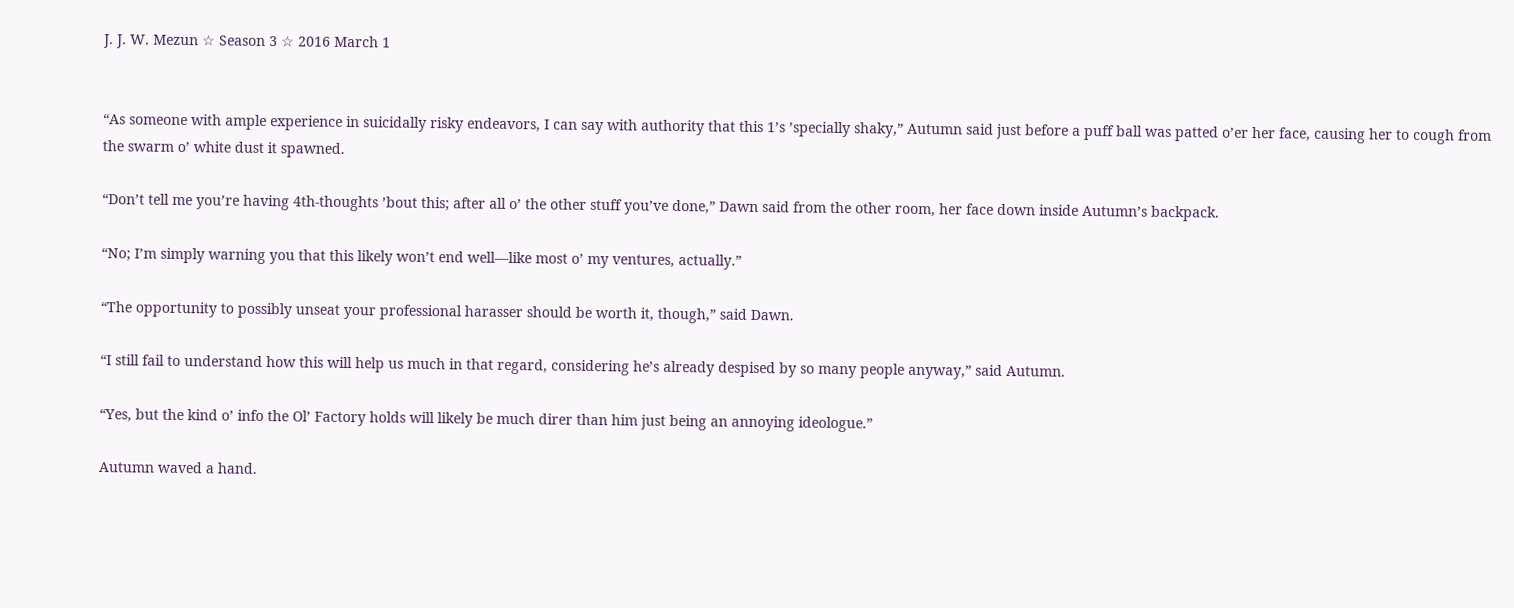J. J. W. Mezun ☆ Season 3 ☆ 2016 March 1


“As someone with ample experience in suicidally risky endeavors, I can say with authority that this 1’s ’specially shaky,” Autumn said just before a puff ball was patted o’er her face, causing her to cough from the swarm o’ white dust it spawned.

“Don’t tell me you’re having 4th-thoughts ’bout this; after all o’ the other stuff you’ve done,” Dawn said from the other room, her face down inside Autumn’s backpack.

“No; I’m simply warning you that this likely won’t end well—like most o’ my ventures, actually.”

“The opportunity to possibly unseat your professional harasser should be worth it, though,” said Dawn.

“I still fail to understand how this will help us much in that regard, considering he’s already despised by so many people anyway,” said Autumn.

“Yes, but the kind o’ info the Ol’ Factory holds will likely be much direr than him just being an annoying ideologue.”

Autumn waved a hand.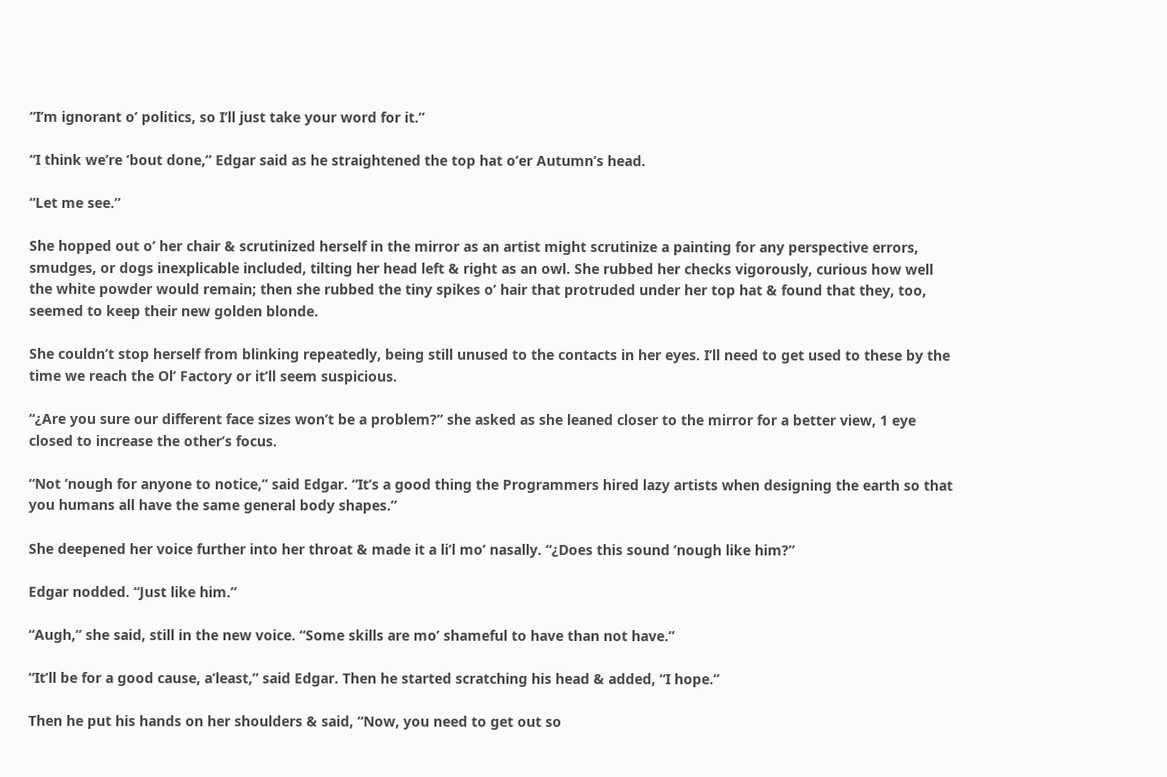“I’m ignorant o’ politics, so I’ll just take your word for it.”

“I think we’re ’bout done,” Edgar said as he straightened the top hat o’er Autumn’s head.

“Let me see.”

She hopped out o’ her chair & scrutinized herself in the mirror as an artist might scrutinize a painting for any perspective errors, smudges, or dogs inexplicable included, tilting her head left & right as an owl. She rubbed her checks vigorously, curious how well the white powder would remain; then she rubbed the tiny spikes o’ hair that protruded under her top hat & found that they, too, seemed to keep their new golden blonde.

She couldn’t stop herself from blinking repeatedly, being still unused to the contacts in her eyes. I’ll need to get used to these by the time we reach the Ol’ Factory or it’ll seem suspicious.

“¿Are you sure our different face sizes won’t be a problem?” she asked as she leaned closer to the mirror for a better view, 1 eye closed to increase the other’s focus.

“Not ’nough for anyone to notice,” said Edgar. “It’s a good thing the Programmers hired lazy artists when designing the earth so that you humans all have the same general body shapes.”

She deepened her voice further into her throat & made it a li’l mo’ nasally. “¿Does this sound ’nough like him?”

Edgar nodded. “Just like him.”

“Augh,” she said, still in the new voice. “Some skills are mo’ shameful to have than not have.”

“It’ll be for a good cause, a’least,” said Edgar. Then he started scratching his head & added, “I hope.”

Then he put his hands on her shoulders & said, “Now, you need to get out so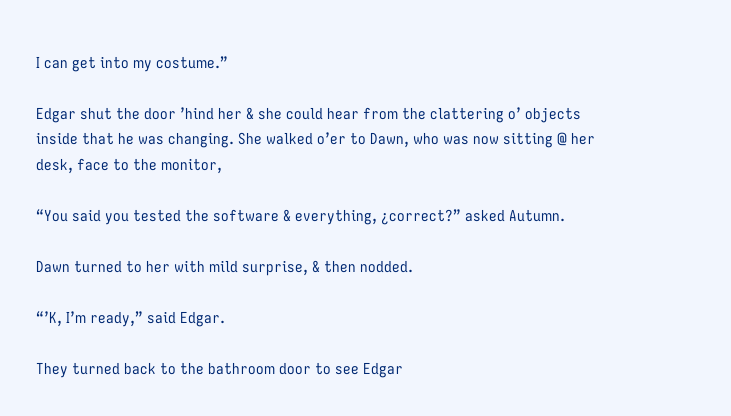I can get into my costume.”

Edgar shut the door ’hind her & she could hear from the clattering o’ objects inside that he was changing. She walked o’er to Dawn, who was now sitting @ her desk, face to the monitor,

“You said you tested the software & everything, ¿correct?” asked Autumn.

Dawn turned to her with mild surprise, & then nodded.

“’K, I’m ready,” said Edgar.

They turned back to the bathroom door to see Edgar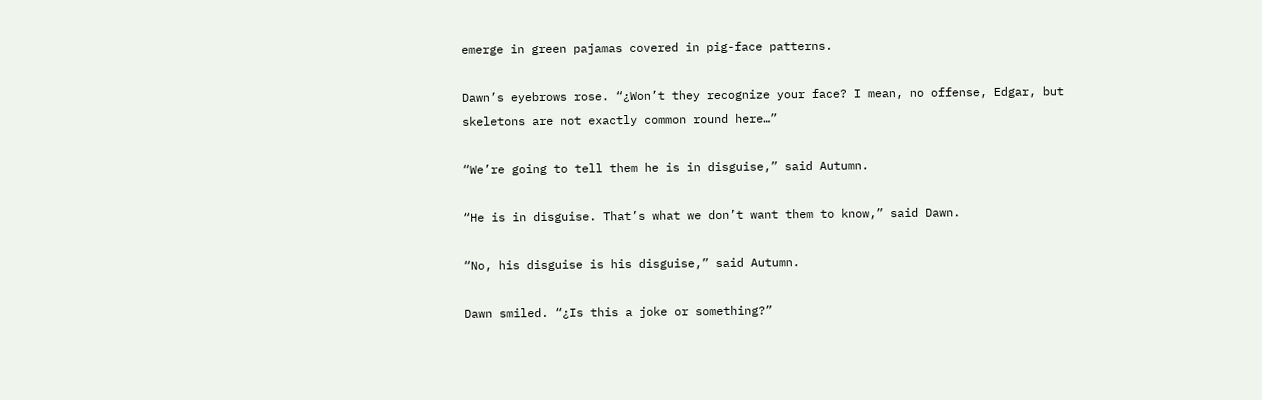emerge in green pajamas covered in pig-face patterns.

Dawn’s eyebrows rose. “¿Won’t they recognize your face? I mean, no offense, Edgar, but skeletons are not exactly common round here…”

“We’re going to tell them he is in disguise,” said Autumn.

“He is in disguise. That’s what we don’t want them to know,” said Dawn.

“No, his disguise is his disguise,” said Autumn.

Dawn smiled. “¿Is this a joke or something?”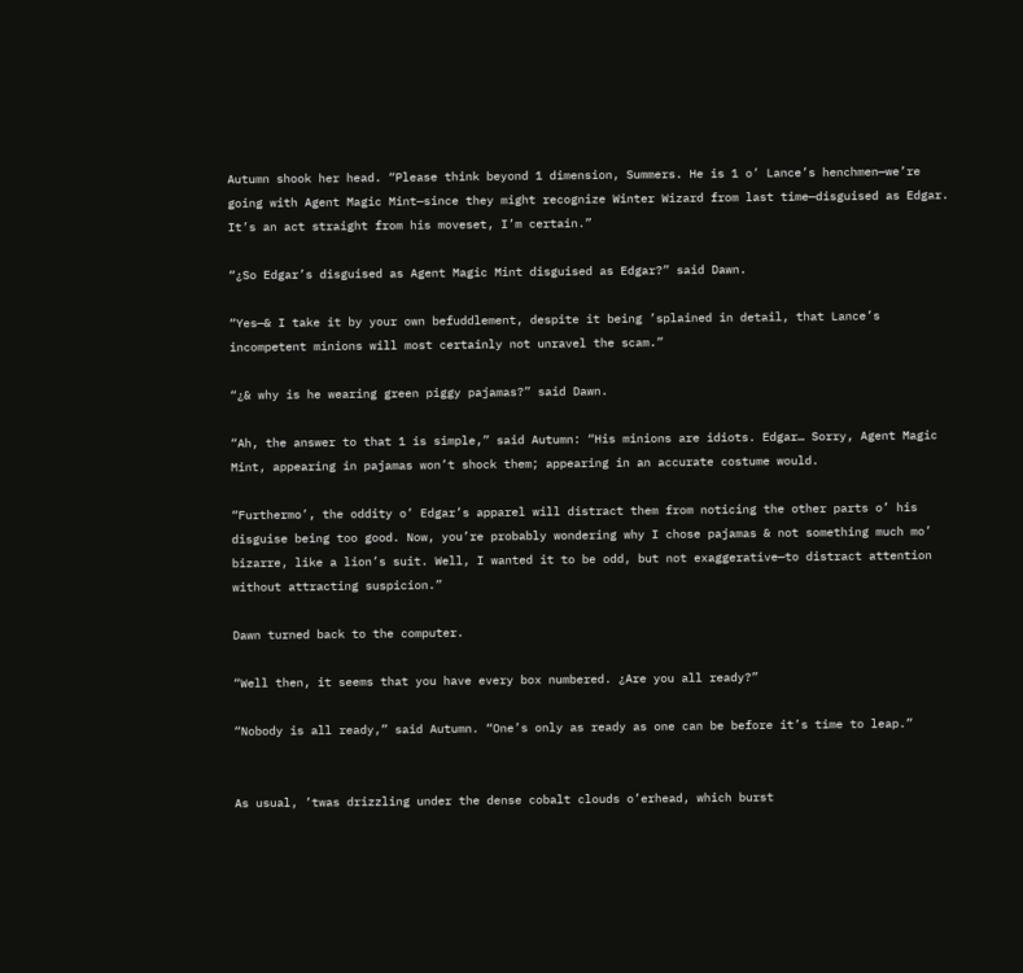Autumn shook her head. “Please think beyond 1 dimension, Summers. He is 1 o’ Lance’s henchmen—we’re going with Agent Magic Mint—since they might recognize Winter Wizard from last time—disguised as Edgar. It’s an act straight from his moveset, I’m certain.”

“¿So Edgar’s disguised as Agent Magic Mint disguised as Edgar?” said Dawn.

“Yes—& I take it by your own befuddlement, despite it being ’splained in detail, that Lance’s incompetent minions will most certainly not unravel the scam.”

“¿& why is he wearing green piggy pajamas?” said Dawn.

“Ah, the answer to that 1 is simple,” said Autumn: “His minions are idiots. Edgar… Sorry, Agent Magic Mint, appearing in pajamas won’t shock them; appearing in an accurate costume would.

“Furthermo’, the oddity o’ Edgar’s apparel will distract them from noticing the other parts o’ his disguise being too good. Now, you’re probably wondering why I chose pajamas & not something much mo’ bizarre, like a lion’s suit. Well, I wanted it to be odd, but not exaggerative—to distract attention without attracting suspicion.”

Dawn turned back to the computer.

“Well then, it seems that you have every box numbered. ¿Are you all ready?”

“Nobody is all ready,” said Autumn. “One’s only as ready as one can be before it’s time to leap.”


As usual, ’twas drizzling under the dense cobalt clouds o’erhead, which burst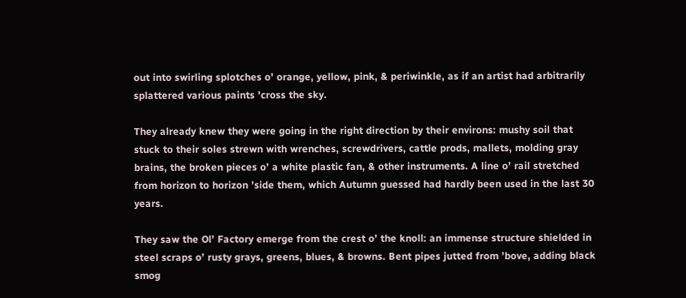out into swirling splotches o’ orange, yellow, pink, & periwinkle, as if an artist had arbitrarily splattered various paints ’cross the sky.

They already knew they were going in the right direction by their environs: mushy soil that stuck to their soles strewn with wrenches, screwdrivers, cattle prods, mallets, molding gray brains, the broken pieces o’ a white plastic fan, & other instruments. A line o’ rail stretched from horizon to horizon ’side them, which Autumn guessed had hardly been used in the last 30 years.

They saw the Ol’ Factory emerge from the crest o’ the knoll: an immense structure shielded in steel scraps o’ rusty grays, greens, blues, & browns. Bent pipes jutted from ’bove, adding black smog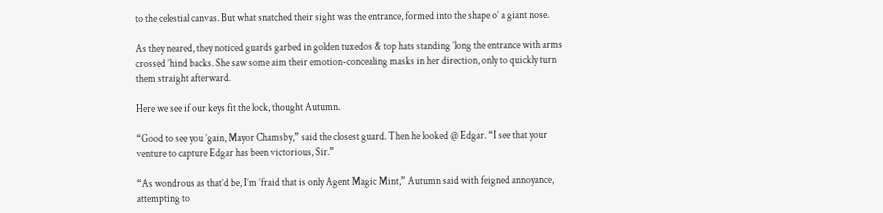to the celestial canvas. But what snatched their sight was the entrance, formed into the shape o’ a giant nose.

As they neared, they noticed guards garbed in golden tuxedos & top hats standing ’long the entrance with arms crossed ’hind backs. She saw some aim their emotion-concealing masks in her direction, only to quickly turn them straight afterward.

Here we see if our keys fit the lock, thought Autumn.

“Good to see you ’gain, Mayor Chamsby,” said the closest guard. Then he looked @ Edgar. “I see that your venture to capture Edgar has been victorious, Sir.”

“As wondrous as that’d be, I’m ’fraid that is only Agent Magic Mint,” Autumn said with feigned annoyance, attempting to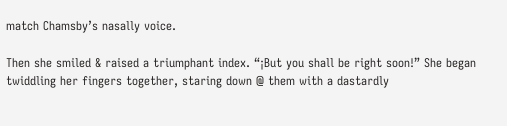match Chamsby’s nasally voice.

Then she smiled & raised a triumphant index. “¡But you shall be right soon!” She began twiddling her fingers together, staring down @ them with a dastardly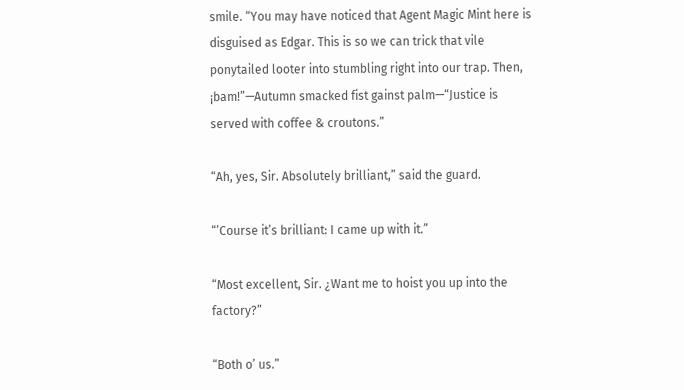smile. “You may have noticed that Agent Magic Mint here is disguised as Edgar. This is so we can trick that vile ponytailed looter into stumbling right into our trap. Then, ¡bam!”—Autumn smacked fist gainst palm—“Justice is served with coffee & croutons.”

“Ah, yes, Sir. Absolutely brilliant,” said the guard.

“’Course it’s brilliant: I came up with it.”

“Most excellent, Sir. ¿Want me to hoist you up into the factory?”

“Both o’ us.”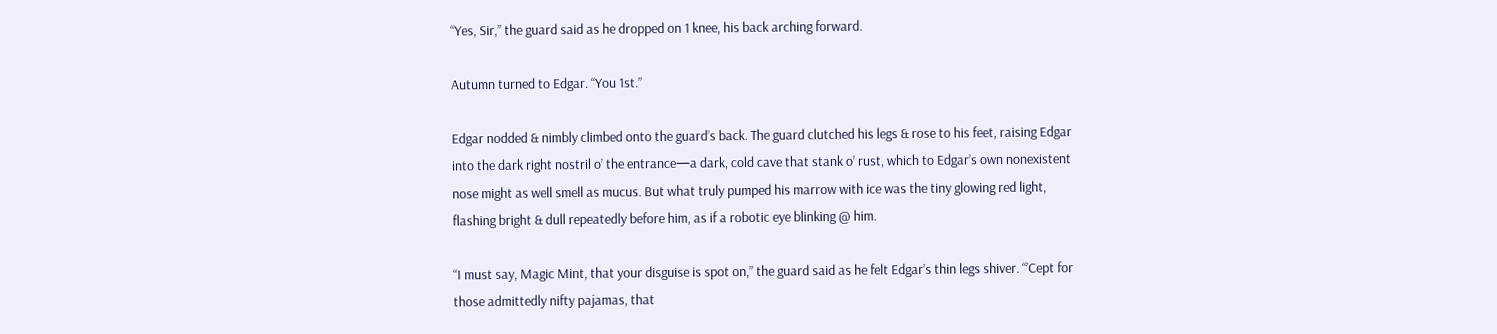“Yes, Sir,” the guard said as he dropped on 1 knee, his back arching forward.

Autumn turned to Edgar. “You 1st.”

Edgar nodded & nimbly climbed onto the guard’s back. The guard clutched his legs & rose to his feet, raising Edgar into the dark right nostril o’ the entrance—a dark, cold cave that stank o’ rust, which to Edgar’s own nonexistent nose might as well smell as mucus. But what truly pumped his marrow with ice was the tiny glowing red light, flashing bright & dull repeatedly before him, as if a robotic eye blinking @ him.

“I must say, Magic Mint, that your disguise is spot on,” the guard said as he felt Edgar’s thin legs shiver. “’Cept for those admittedly nifty pajamas, that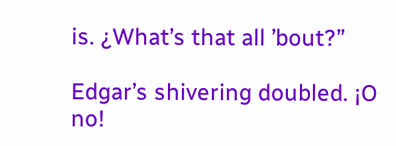is. ¿What’s that all ’bout?”

Edgar’s shivering doubled. ¡O no!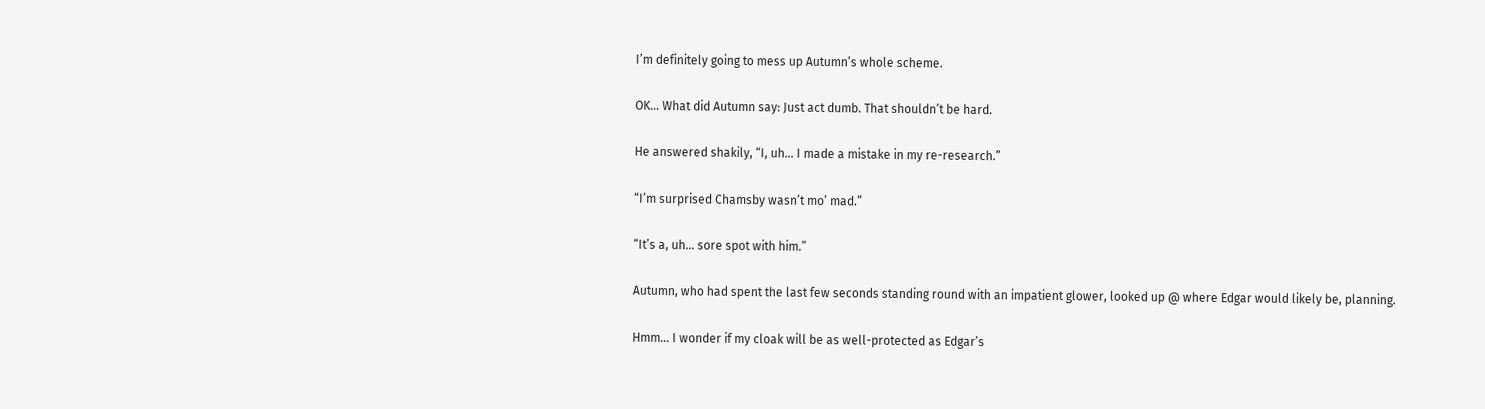I’m definitely going to mess up Autumn’s whole scheme.

OK… What did Autumn say: Just act dumb. That shouldn’t be hard.

He answered shakily, “I, uh… I made a mistake in my re-research.”

“I’m surprised Chamsby wasn’t mo’ mad.”

“It’s a, uh… sore spot with him.”

Autumn, who had spent the last few seconds standing round with an impatient glower, looked up @ where Edgar would likely be, planning.

Hmm… I wonder if my cloak will be as well-protected as Edgar’s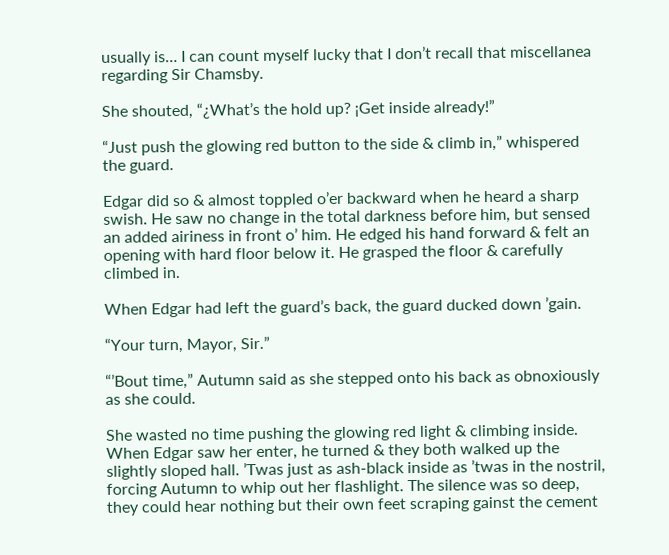usually is… I can count myself lucky that I don’t recall that miscellanea regarding Sir Chamsby.

She shouted, “¿What’s the hold up? ¡Get inside already!”

“Just push the glowing red button to the side & climb in,” whispered the guard.

Edgar did so & almost toppled o’er backward when he heard a sharp swish. He saw no change in the total darkness before him, but sensed an added airiness in front o’ him. He edged his hand forward & felt an opening with hard floor below it. He grasped the floor & carefully climbed in.

When Edgar had left the guard’s back, the guard ducked down ’gain.

“Your turn, Mayor, Sir.”

“’Bout time,” Autumn said as she stepped onto his back as obnoxiously as she could.

She wasted no time pushing the glowing red light & climbing inside. When Edgar saw her enter, he turned & they both walked up the slightly sloped hall. ’Twas just as ash-black inside as ’twas in the nostril, forcing Autumn to whip out her flashlight. The silence was so deep, they could hear nothing but their own feet scraping gainst the cement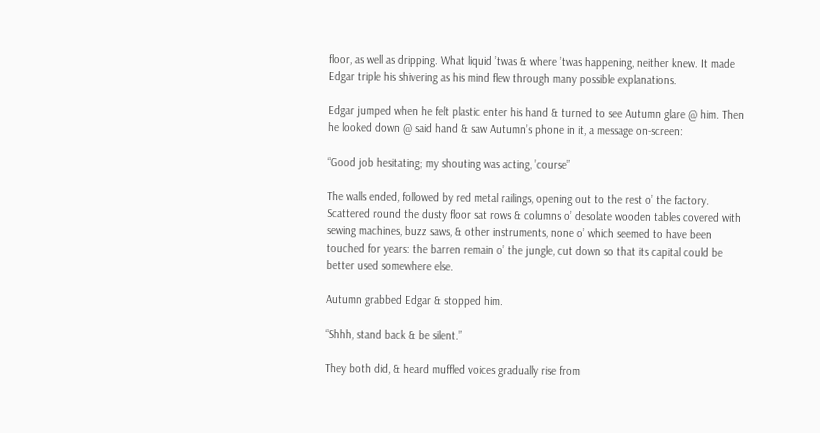floor, as well as dripping. What liquid ’twas & where ’twas happening, neither knew. It made Edgar triple his shivering as his mind flew through many possible explanations.

Edgar jumped when he felt plastic enter his hand & turned to see Autumn glare @ him. Then he looked down @ said hand & saw Autumn’s phone in it, a message on-screen:

“Good job hesitating; my shouting was acting, ’course”

The walls ended, followed by red metal railings, opening out to the rest o’ the factory. Scattered round the dusty floor sat rows & columns o’ desolate wooden tables covered with sewing machines, buzz saws, & other instruments, none o’ which seemed to have been touched for years: the barren remain o’ the jungle, cut down so that its capital could be better used somewhere else.

Autumn grabbed Edgar & stopped him.

“Shhh, stand back & be silent.”

They both did, & heard muffled voices gradually rise from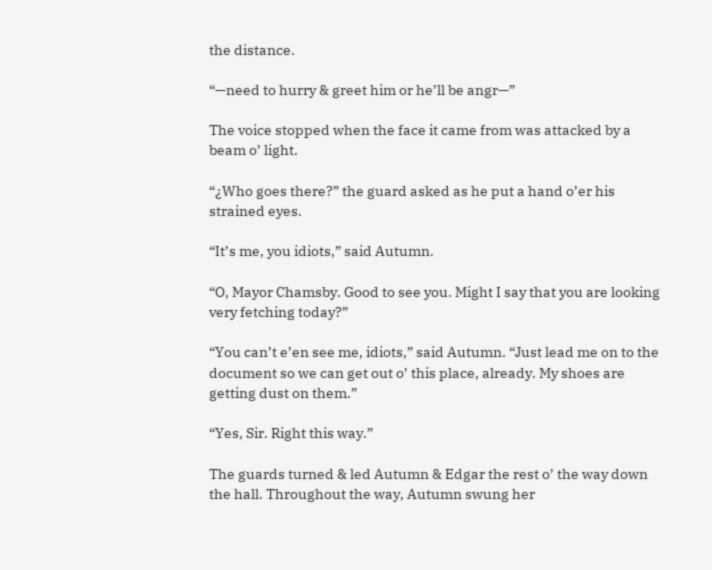the distance.

“—need to hurry & greet him or he’ll be angr—”

The voice stopped when the face it came from was attacked by a beam o’ light.

“¿Who goes there?” the guard asked as he put a hand o’er his strained eyes.

“It’s me, you idiots,” said Autumn.

“O, Mayor Chamsby. Good to see you. Might I say that you are looking very fetching today?”

“You can’t e’en see me, idiots,” said Autumn. “Just lead me on to the document so we can get out o’ this place, already. My shoes are getting dust on them.”

“Yes, Sir. Right this way.”

The guards turned & led Autumn & Edgar the rest o’ the way down the hall. Throughout the way, Autumn swung her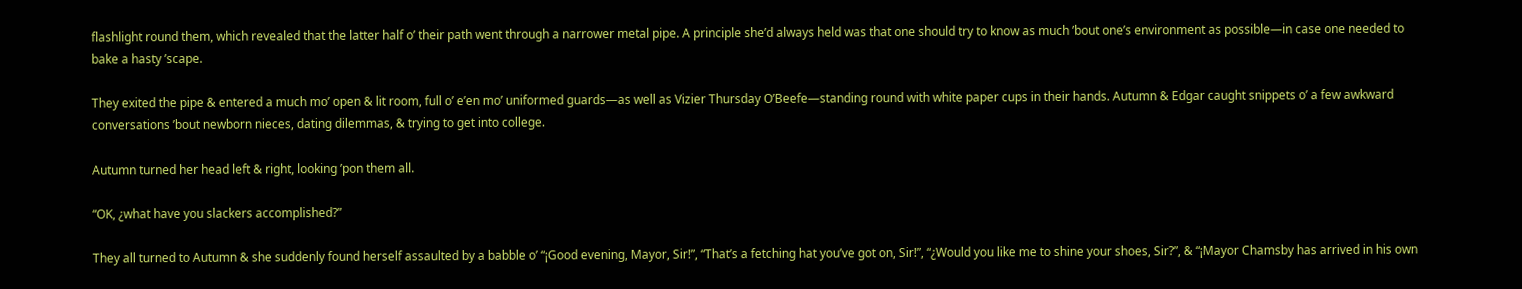flashlight round them, which revealed that the latter half o’ their path went through a narrower metal pipe. A principle she’d always held was that one should try to know as much ’bout one’s environment as possible—in case one needed to bake a hasty ’scape.

They exited the pipe & entered a much mo’ open & lit room, full o’ e’en mo’ uniformed guards—as well as Vizier Thursday O’Beefe—standing round with white paper cups in their hands. Autumn & Edgar caught snippets o’ a few awkward conversations ’bout newborn nieces, dating dilemmas, & trying to get into college.

Autumn turned her head left & right, looking ’pon them all.

“OK, ¿what have you slackers accomplished?”

They all turned to Autumn & she suddenly found herself assaulted by a babble o’ “¡Good evening, Mayor, Sir!”, “That’s a fetching hat you’ve got on, Sir!”, “¿Would you like me to shine your shoes, Sir?”, & “¡Mayor Chamsby has arrived in his own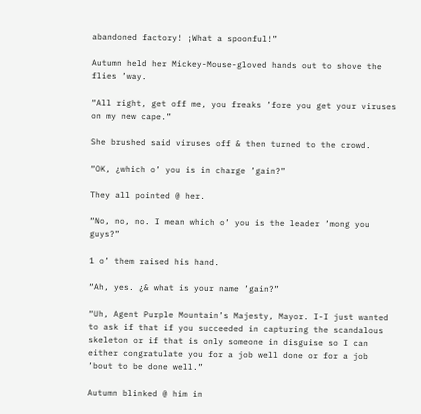abandoned factory! ¡What a spoonful!”

Autumn held her Mickey-Mouse-gloved hands out to shove the flies ’way.

“All right, get off me, you freaks ’fore you get your viruses on my new cape.”

She brushed said viruses off & then turned to the crowd.

“OK, ¿which o’ you is in charge ’gain?”

They all pointed @ her.

“No, no, no. I mean which o’ you is the leader ’mong you guys?”

1 o’ them raised his hand.

“Ah, yes. ¿& what is your name ’gain?”

“Uh, Agent Purple Mountain’s Majesty, Mayor. I-I just wanted to ask if that if you succeeded in capturing the scandalous skeleton or if that is only someone in disguise so I can either congratulate you for a job well done or for a job ’bout to be done well.”

Autumn blinked @ him in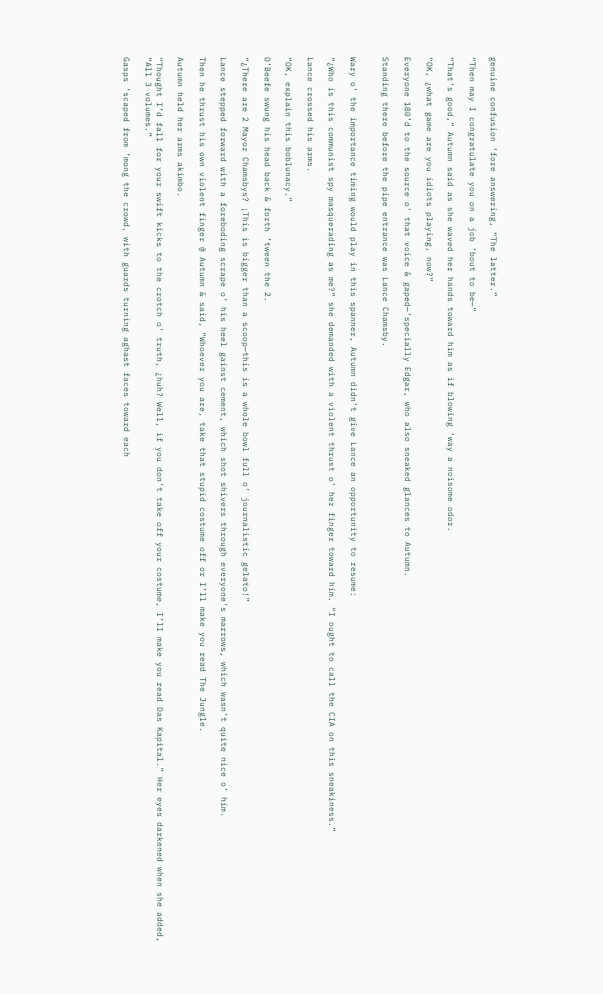genuine confusion ’fore answering, “The latter.”

“Then may I congratulate you on a job ’bout to be—”

“That’s good,” Autumn said as she waved her hands toward him as if blowing ’way a noisome odor.

“OK, ¿what game are you idiots playing, now?”

Everyone 180’d to the source o’ that voice & gaped—’specially Edgar, who also sneaked glances to Autumn.

Standing there before the pipe entrance was Lance Chamsby.


Wary o’ the importance timing would play in this spanner, Autumn didn’t give Lance an opportunity to resume:

“¿Who is this communist spy masquerading as me?” she demanded with a violent thrust o’ her finger toward him. “I ought to call the CIA on this sneakiness.”

Lance crossed his arms.

“OK, explain this boblunacy.”

O’Beefe swung his head back & forth ’tween the 2.

“¿There are 2 Mayor Chamsbys? ¡This is bigger than a scoop—this is a whole bowl full o’ journalistic gelato!”

Lance stepped forward with a foreboding scrape o’ his heel gainst cement, which shot shivers through everyone’s marrows, which wasn’t quite nice o’ him.

Then he thrust his own violent finger @ Autumn & said, “Whoever you are, take that stupid costume off or I’ll make you read The Jungle.

Autumn held her arms akimbo.

“Thought I’d fall for your swift kicks to the crotch o’ truth, ¿huh? Well, if you don’t take off your costume, I’ll make you read Das Kapital.” Her eyes darkened when she added, “All 3 volumes.”

Gasps ’scaped from ’mong the crowd, with guards turning aghast faces toward each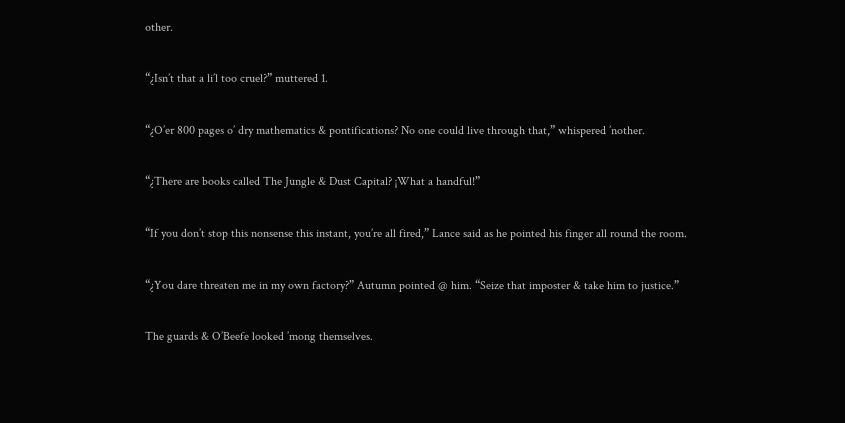other.

“¿Isn’t that a li’l too cruel?” muttered 1.

“¿O’er 800 pages o’ dry mathematics & pontifications? No one could live through that,” whispered ’nother.

“¿There are books called The Jungle & Dust Capital? ¡What a handful!”

“If you don’t stop this nonsense this instant, you’re all fired,” Lance said as he pointed his finger all round the room.

“¿You dare threaten me in my own factory?” Autumn pointed @ him. “Seize that imposter & take him to justice.”

The guards & O’Beefe looked ’mong themselves.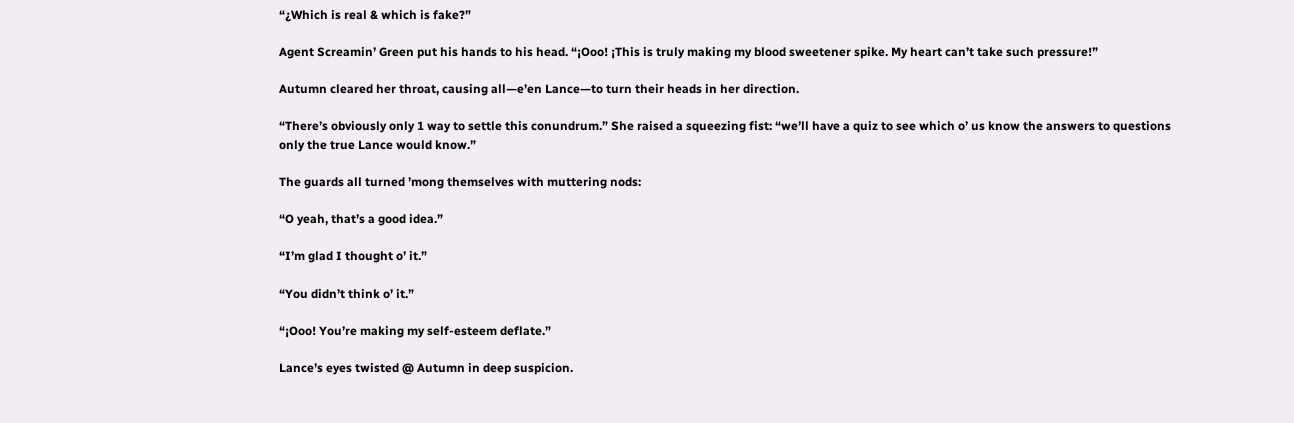“¿Which is real & which is fake?”

Agent Screamin’ Green put his hands to his head. “¡Ooo! ¡This is truly making my blood sweetener spike. My heart can’t take such pressure!”

Autumn cleared her throat, causing all—e’en Lance—to turn their heads in her direction.

“There’s obviously only 1 way to settle this conundrum.” She raised a squeezing fist: “we’ll have a quiz to see which o’ us know the answers to questions only the true Lance would know.”

The guards all turned ’mong themselves with muttering nods:

“O yeah, that’s a good idea.”

“I’m glad I thought o’ it.”

“You didn’t think o’ it.”

“¡Ooo! You’re making my self-esteem deflate.”

Lance’s eyes twisted @ Autumn in deep suspicion.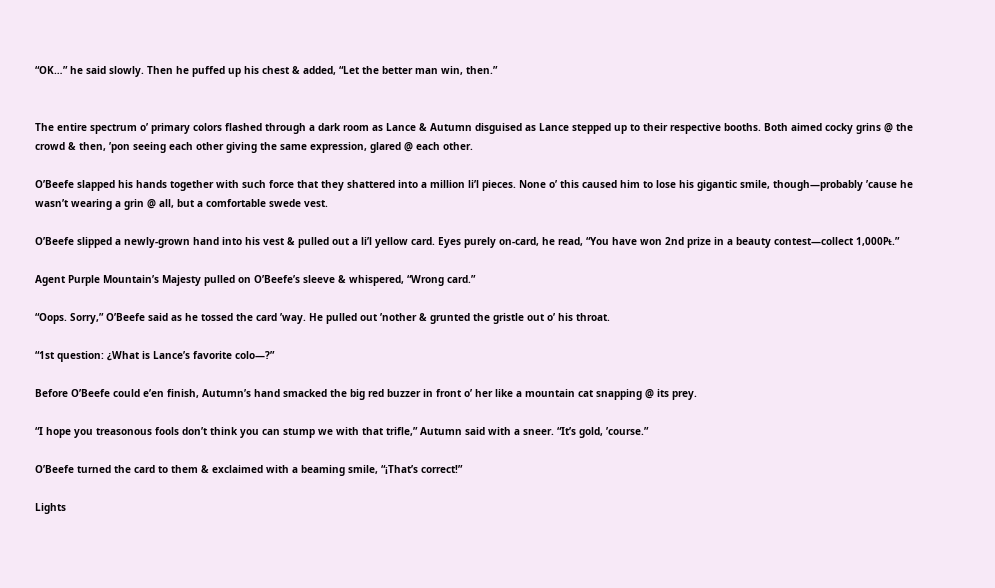“OK…” he said slowly. Then he puffed up his chest & added, “Let the better man win, then.”


The entire spectrum o’ primary colors flashed through a dark room as Lance & Autumn disguised as Lance stepped up to their respective booths. Both aimed cocky grins @ the crowd & then, ’pon seeing each other giving the same expression, glared @ each other.

O’Beefe slapped his hands together with such force that they shattered into a million li’l pieces. None o’ this caused him to lose his gigantic smile, though—probably ’cause he wasn’t wearing a grin @ all, but a comfortable swede vest.

O’Beefe slipped a newly-grown hand into his vest & pulled out a li’l yellow card. Eyes purely on-card, he read, “You have won 2nd prize in a beauty contest—collect 1,000₧.”

Agent Purple Mountain’s Majesty pulled on O’Beefe’s sleeve & whispered, “Wrong card.”

“Oops. Sorry,” O’Beefe said as he tossed the card ’way. He pulled out ’nother & grunted the gristle out o’ his throat.

“1st question: ¿What is Lance’s favorite colo—?”

Before O’Beefe could e’en finish, Autumn’s hand smacked the big red buzzer in front o’ her like a mountain cat snapping @ its prey.

“I hope you treasonous fools don’t think you can stump we with that trifle,” Autumn said with a sneer. “It’s gold, ’course.”

O’Beefe turned the card to them & exclaimed with a beaming smile, “¡That’s correct!”

Lights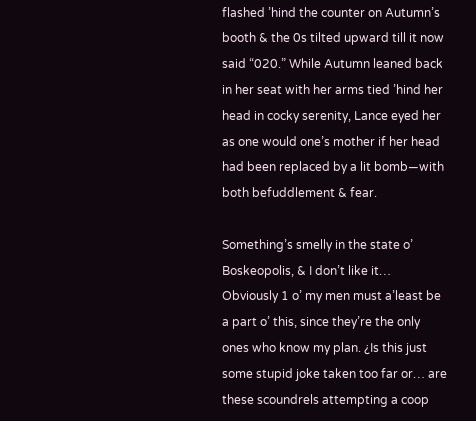flashed ’hind the counter on Autumn’s booth & the 0s tilted upward till it now said “020.” While Autumn leaned back in her seat with her arms tied ’hind her head in cocky serenity, Lance eyed her as one would one’s mother if her head had been replaced by a lit bomb—with both befuddlement & fear.

Something’s smelly in the state o’ Boskeopolis, & I don’t like it… Obviously 1 o’ my men must a’least be a part o’ this, since they’re the only ones who know my plan. ¿Is this just some stupid joke taken too far or… are these scoundrels attempting a coop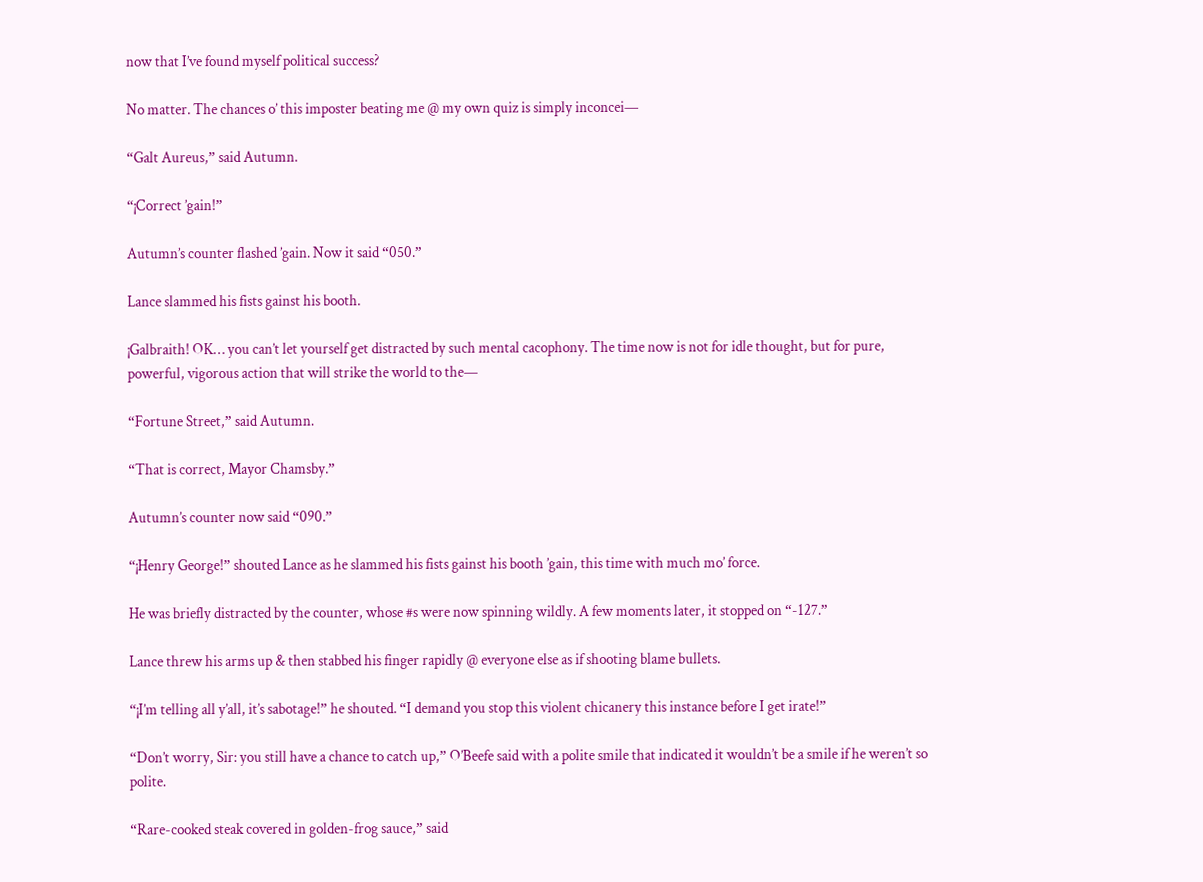now that I’ve found myself political success?

No matter. The chances o’ this imposter beating me @ my own quiz is simply inconcei—

“Galt Aureus,” said Autumn.

“¡Correct ’gain!”

Autumn’s counter flashed ’gain. Now it said “050.”

Lance slammed his fists gainst his booth.

¡Galbraith! OK… you can’t let yourself get distracted by such mental cacophony. The time now is not for idle thought, but for pure, powerful, vigorous action that will strike the world to the—

“Fortune Street,” said Autumn.

“That is correct, Mayor Chamsby.”

Autumn’s counter now said “090.”

“¡Henry George!” shouted Lance as he slammed his fists gainst his booth ’gain, this time with much mo’ force.

He was briefly distracted by the counter, whose #s were now spinning wildly. A few moments later, it stopped on “-127.”

Lance threw his arms up & then stabbed his finger rapidly @ everyone else as if shooting blame bullets.

“¡I’m telling all y’all, it’s sabotage!” he shouted. “I demand you stop this violent chicanery this instance before I get irate!”

“Don’t worry, Sir: you still have a chance to catch up,” O’Beefe said with a polite smile that indicated it wouldn’t be a smile if he weren’t so polite.

“Rare-cooked steak covered in golden-frog sauce,” said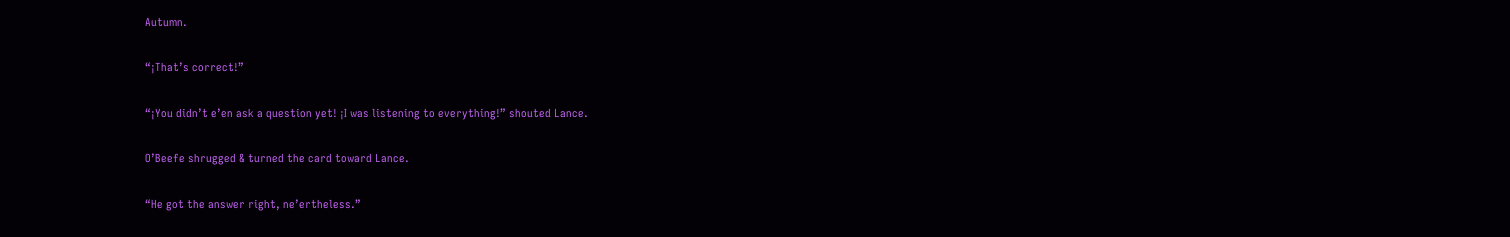Autumn.

“¡That’s correct!”

“¡You didn’t e’en ask a question yet! ¡I was listening to everything!” shouted Lance.

O’Beefe shrugged & turned the card toward Lance.

“He got the answer right, ne’ertheless.”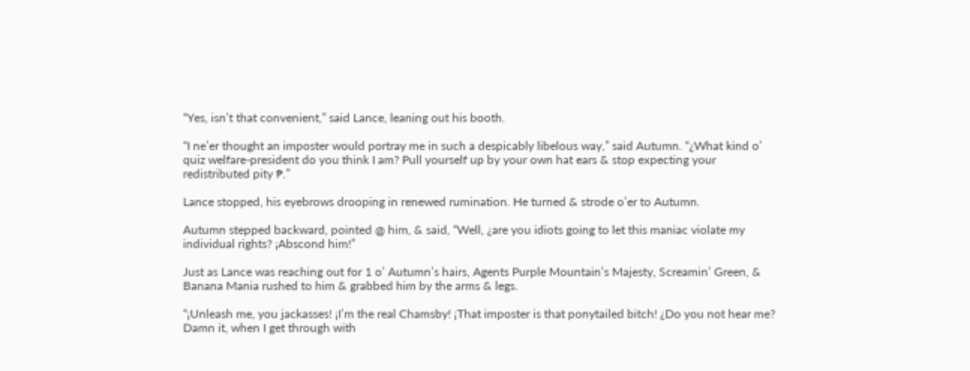“Yes, isn’t that convenient,” said Lance, leaning out his booth.

“I ne’er thought an imposter would portray me in such a despicably libelous way,” said Autumn. “¿What kind o’ quiz welfare-president do you think I am? Pull yourself up by your own hat ears & stop expecting your redistributed pity ₧.”

Lance stopped, his eyebrows drooping in renewed rumination. He turned & strode o’er to Autumn.

Autumn stepped backward, pointed @ him, & said, “Well, ¿are you idiots going to let this maniac violate my individual rights? ¡Abscond him!”

Just as Lance was reaching out for 1 o’ Autumn’s hairs, Agents Purple Mountain’s Majesty, Screamin’ Green, & Banana Mania rushed to him & grabbed him by the arms & legs.

“¡Unleash me, you jackasses! ¡I’m the real Chamsby! ¡That imposter is that ponytailed bitch! ¿Do you not hear me? Damn it, when I get through with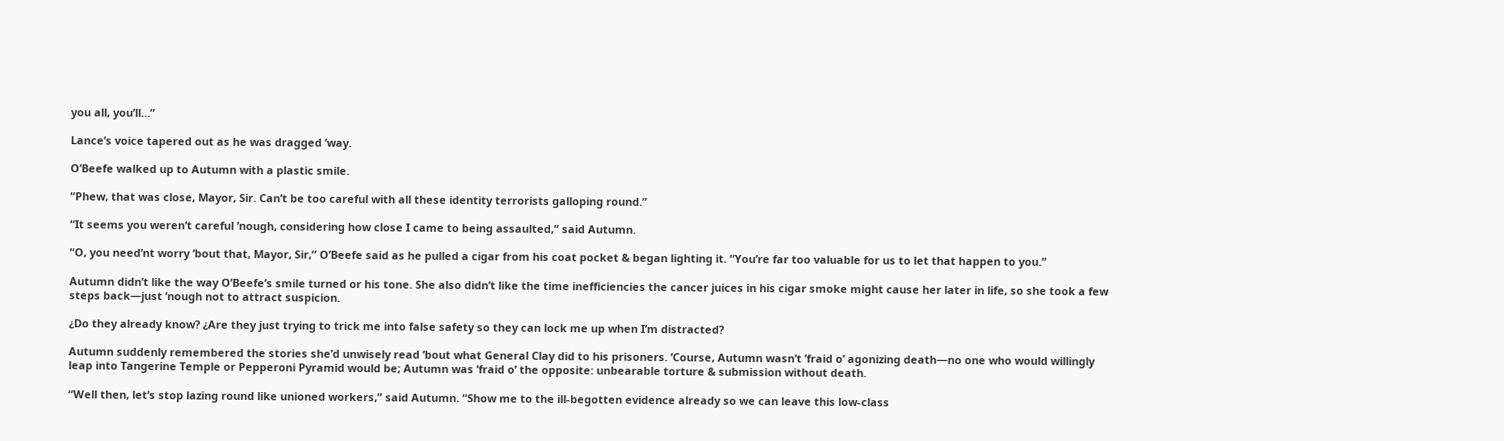you all, you’ll…”

Lance’s voice tapered out as he was dragged ’way.

O’Beefe walked up to Autumn with a plastic smile.

“Phew, that was close, Mayor, Sir. Can’t be too careful with all these identity terrorists galloping round.”

“It seems you weren’t careful ’nough, considering how close I came to being assaulted,” said Autumn.

“O, you need’nt worry ’bout that, Mayor, Sir,” O’Beefe said as he pulled a cigar from his coat pocket & began lighting it. “You’re far too valuable for us to let that happen to you.”

Autumn didn’t like the way O’Beefe’s smile turned or his tone. She also didn’t like the time inefficiencies the cancer juices in his cigar smoke might cause her later in life, so she took a few steps back—just ’nough not to attract suspicion.

¿Do they already know? ¿Are they just trying to trick me into false safety so they can lock me up when I’m distracted?

Autumn suddenly remembered the stories she’d unwisely read ’bout what General Clay did to his prisoners. ’Course, Autumn wasn’t ’fraid o’ agonizing death—no one who would willingly leap into Tangerine Temple or Pepperoni Pyramid would be; Autumn was ’fraid o’ the opposite: unbearable torture & submission without death.

“Well then, let’s stop lazing round like unioned workers,” said Autumn. “Show me to the ill-begotten evidence already so we can leave this low-class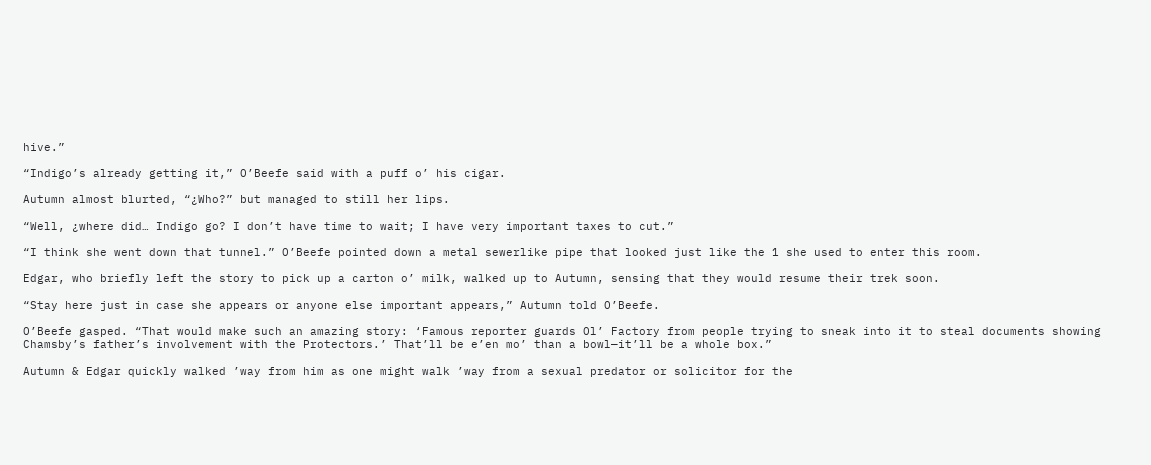hive.”

“Indigo’s already getting it,” O’Beefe said with a puff o’ his cigar.

Autumn almost blurted, “¿Who?” but managed to still her lips.

“Well, ¿where did… Indigo go? I don’t have time to wait; I have very important taxes to cut.”

“I think she went down that tunnel.” O’Beefe pointed down a metal sewerlike pipe that looked just like the 1 she used to enter this room.

Edgar, who briefly left the story to pick up a carton o’ milk, walked up to Autumn, sensing that they would resume their trek soon.

“Stay here just in case she appears or anyone else important appears,” Autumn told O’Beefe.

O’Beefe gasped. “That would make such an amazing story: ‘Famous reporter guards Ol’ Factory from people trying to sneak into it to steal documents showing Chamsby’s father’s involvement with the Protectors.’ That’ll be e’en mo’ than a bowl—it’ll be a whole box.”

Autumn & Edgar quickly walked ’way from him as one might walk ’way from a sexual predator or solicitor for the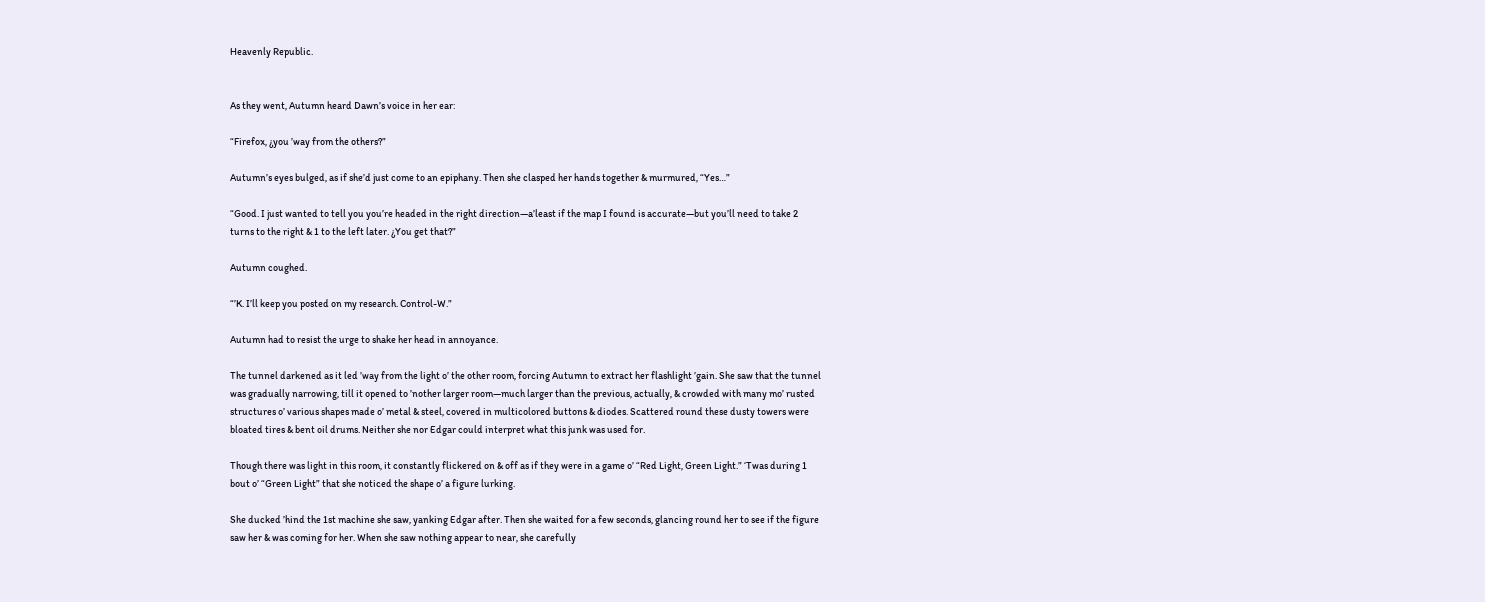Heavenly Republic.


As they went, Autumn heard Dawn’s voice in her ear:

“Firefox, ¿you ’way from the others?”

Autumn’s eyes bulged, as if she’d just come to an epiphany. Then she clasped her hands together & murmured, “Yes…”

“Good. I just wanted to tell you you’re headed in the right direction—a’least if the map I found is accurate—but you’ll need to take 2 turns to the right & 1 to the left later. ¿You get that?”

Autumn coughed.

“’K. I’ll keep you posted on my research. Control-W.”

Autumn had to resist the urge to shake her head in annoyance.

The tunnel darkened as it led ’way from the light o’ the other room, forcing Autumn to extract her flashlight ’gain. She saw that the tunnel was gradually narrowing, till it opened to ’nother larger room—much larger than the previous, actually, & crowded with many mo’ rusted structures o’ various shapes made o’ metal & steel, covered in multicolored buttons & diodes. Scattered round these dusty towers were bloated tires & bent oil drums. Neither she nor Edgar could interpret what this junk was used for.

Though there was light in this room, it constantly flickered on & off as if they were in a game o’ “Red Light, Green Light.” ‘Twas during 1 bout o’ “Green Light” that she noticed the shape o’ a figure lurking.

She ducked ’hind the 1st machine she saw, yanking Edgar after. Then she waited for a few seconds, glancing round her to see if the figure saw her & was coming for her. When she saw nothing appear to near, she carefully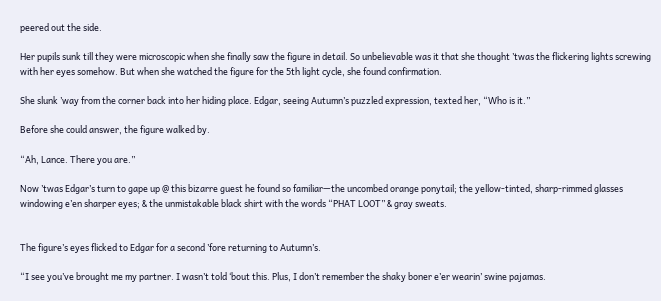peered out the side.

Her pupils sunk till they were microscopic when she finally saw the figure in detail. So unbelievable was it that she thought ’twas the flickering lights screwing with her eyes somehow. But when she watched the figure for the 5th light cycle, she found confirmation.

She slunk ’way from the corner back into her hiding place. Edgar, seeing Autumn’s puzzled expression, texted her, “Who is it.”

Before she could answer, the figure walked by.

“Ah, Lance. There you are.”

Now ’twas Edgar’s turn to gape up @ this bizarre guest he found so familiar—the uncombed orange ponytail; the yellow-tinted, sharp-rimmed glasses windowing e’en sharper eyes; & the unmistakable black shirt with the words “PHAT LOOT” & gray sweats.


The figure’s eyes flicked to Edgar for a second ’fore returning to Autumn’s.

“I see you’ve brought me my partner. I wasn’t told ‘bout this. Plus, I don’t remember the shaky boner e’er wearin’ swine pajamas.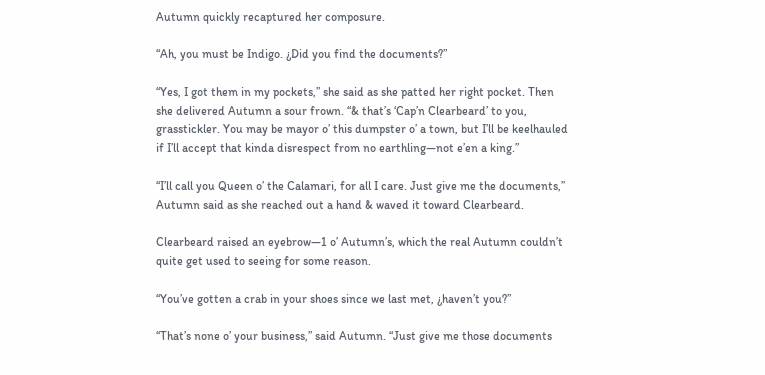Autumn quickly recaptured her composure.

“Ah, you must be Indigo. ¿Did you find the documents?”

“Yes, I got them in my pockets,” she said as she patted her right pocket. Then she delivered Autumn a sour frown. “& that’s ‘Cap’n Clearbeard’ to you, grasstickler. You may be mayor o’ this dumpster o’ a town, but I’ll be keelhauled if I’ll accept that kinda disrespect from no earthling—not e’en a king.”

“I’ll call you Queen o’ the Calamari, for all I care. Just give me the documents,” Autumn said as she reached out a hand & waved it toward Clearbeard.

Clearbeard raised an eyebrow—1 o’ Autumn’s, which the real Autumn couldn’t quite get used to seeing for some reason.

“You’ve gotten a crab in your shoes since we last met, ¿haven’t you?”

“That’s none o’ your business,” said Autumn. “Just give me those documents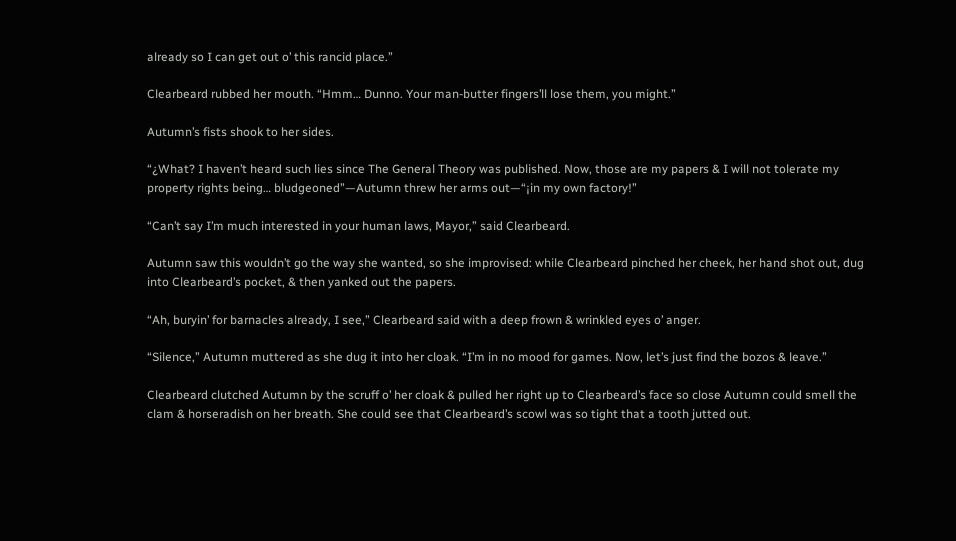already so I can get out o’ this rancid place.”

Clearbeard rubbed her mouth. “Hmm… Dunno. Your man-butter fingers’ll lose them, you might.”

Autumn’s fists shook to her sides.

“¿What? I haven’t heard such lies since The General Theory was published. Now, those are my papers & I will not tolerate my property rights being… bludgeoned”—Autumn threw her arms out—“¡in my own factory!”

“Can’t say I’m much interested in your human laws, Mayor,” said Clearbeard.

Autumn saw this wouldn’t go the way she wanted, so she improvised: while Clearbeard pinched her cheek, her hand shot out, dug into Clearbeard’s pocket, & then yanked out the papers.

“Ah, buryin’ for barnacles already, I see,” Clearbeard said with a deep frown & wrinkled eyes o’ anger.

“Silence,” Autumn muttered as she dug it into her cloak. “I’m in no mood for games. Now, let’s just find the bozos & leave.”

Clearbeard clutched Autumn by the scruff o’ her cloak & pulled her right up to Clearbeard’s face so close Autumn could smell the clam & horseradish on her breath. She could see that Clearbeard’s scowl was so tight that a tooth jutted out.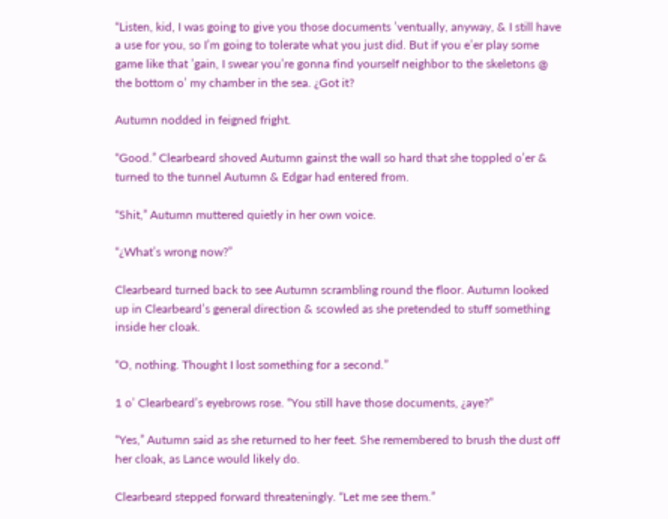“Listen, kid, I was going to give you those documents ’ventually, anyway, & I still have a use for you, so I’m going to tolerate what you just did. But if you e’er play some game like that ’gain, I swear you’re gonna find yourself neighbor to the skeletons @ the bottom o’ my chamber in the sea. ¿Got it?

Autumn nodded in feigned fright.

“Good.” Clearbeard shoved Autumn gainst the wall so hard that she toppled o’er & turned to the tunnel Autumn & Edgar had entered from.

“Shit,” Autumn muttered quietly in her own voice.

“¿What’s wrong now?”

Clearbeard turned back to see Autumn scrambling round the floor. Autumn looked up in Clearbeard’s general direction & scowled as she pretended to stuff something inside her cloak.

“O, nothing. Thought I lost something for a second.”

1 o’ Clearbeard’s eyebrows rose. “You still have those documents, ¿aye?”

“Yes,” Autumn said as she returned to her feet. She remembered to brush the dust off her cloak, as Lance would likely do.

Clearbeard stepped forward threateningly. “Let me see them.”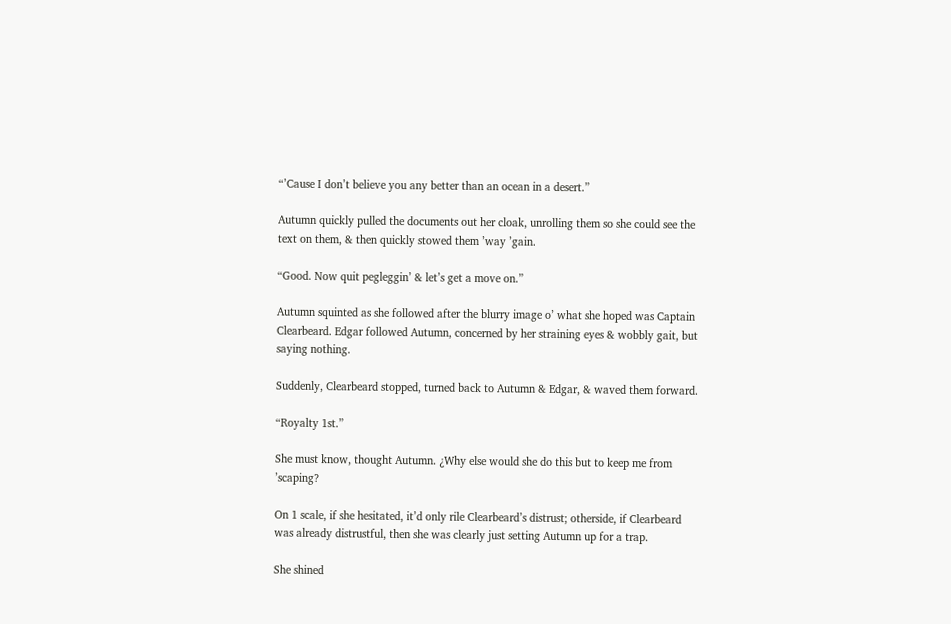“’Cause I don’t believe you any better than an ocean in a desert.”

Autumn quickly pulled the documents out her cloak, unrolling them so she could see the text on them, & then quickly stowed them ’way ’gain.

“Good. Now quit pegleggin’ & let’s get a move on.”

Autumn squinted as she followed after the blurry image o’ what she hoped was Captain Clearbeard. Edgar followed Autumn, concerned by her straining eyes & wobbly gait, but saying nothing.

Suddenly, Clearbeard stopped, turned back to Autumn & Edgar, & waved them forward.

“Royalty 1st.”

She must know, thought Autumn. ¿Why else would she do this but to keep me from ’scaping?

On 1 scale, if she hesitated, it’d only rile Clearbeard’s distrust; otherside, if Clearbeard was already distrustful, then she was clearly just setting Autumn up for a trap.

She shined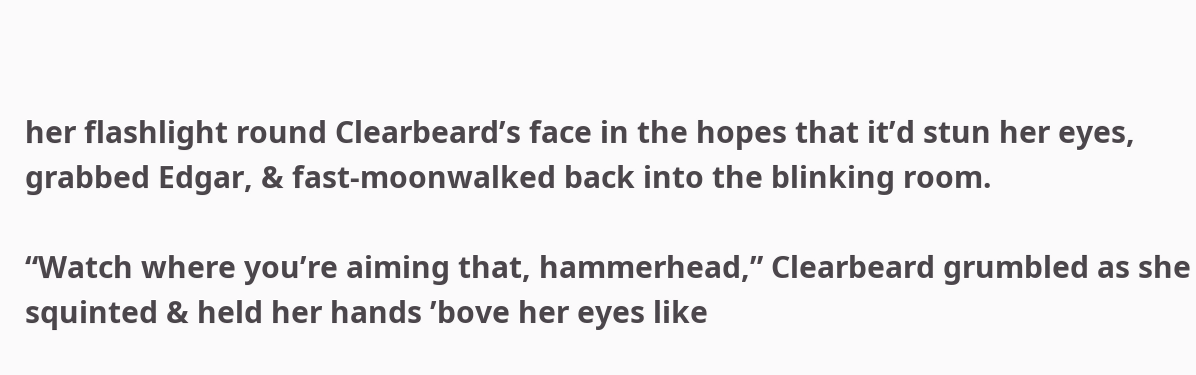her flashlight round Clearbeard’s face in the hopes that it’d stun her eyes, grabbed Edgar, & fast-moonwalked back into the blinking room.

“Watch where you’re aiming that, hammerhead,” Clearbeard grumbled as she squinted & held her hands ’bove her eyes like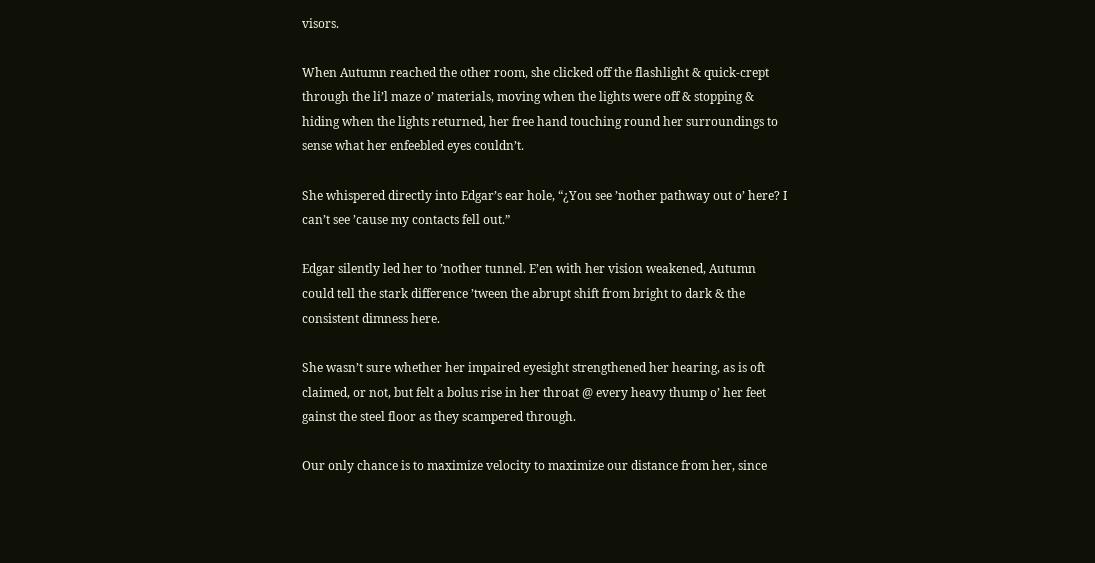visors.

When Autumn reached the other room, she clicked off the flashlight & quick-crept through the li’l maze o’ materials, moving when the lights were off & stopping & hiding when the lights returned, her free hand touching round her surroundings to sense what her enfeebled eyes couldn’t.

She whispered directly into Edgar’s ear hole, “¿You see ’nother pathway out o’ here? I can’t see ’cause my contacts fell out.”

Edgar silently led her to ’nother tunnel. E’en with her vision weakened, Autumn could tell the stark difference ’tween the abrupt shift from bright to dark & the consistent dimness here.

She wasn’t sure whether her impaired eyesight strengthened her hearing, as is oft claimed, or not, but felt a bolus rise in her throat @ every heavy thump o’ her feet gainst the steel floor as they scampered through.

Our only chance is to maximize velocity to maximize our distance from her, since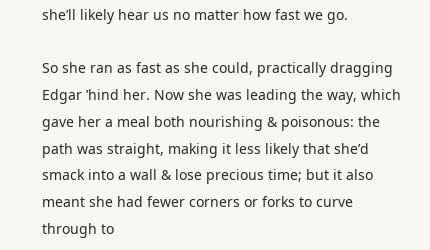she’ll likely hear us no matter how fast we go.

So she ran as fast as she could, practically dragging Edgar ’hind her. Now she was leading the way, which gave her a meal both nourishing & poisonous: the path was straight, making it less likely that she’d smack into a wall & lose precious time; but it also meant she had fewer corners or forks to curve through to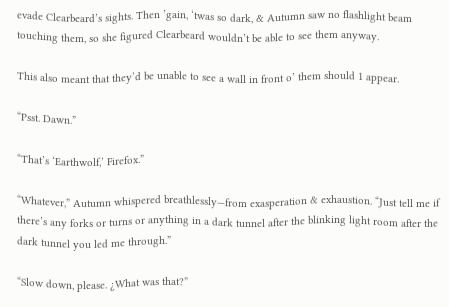evade Clearbeard’s sights. Then ’gain, ‘twas so dark, & Autumn saw no flashlight beam touching them, so she figured Clearbeard wouldn’t be able to see them anyway.

This also meant that they’d be unable to see a wall in front o’ them should 1 appear.

“Psst. Dawn.”

“That’s ‘Earthwolf,’ Firefox.”

“Whatever,” Autumn whispered breathlessly—from exasperation & exhaustion. “Just tell me if there’s any forks or turns or anything in a dark tunnel after the blinking light room after the dark tunnel you led me through.”

“Slow down, please. ¿What was that?”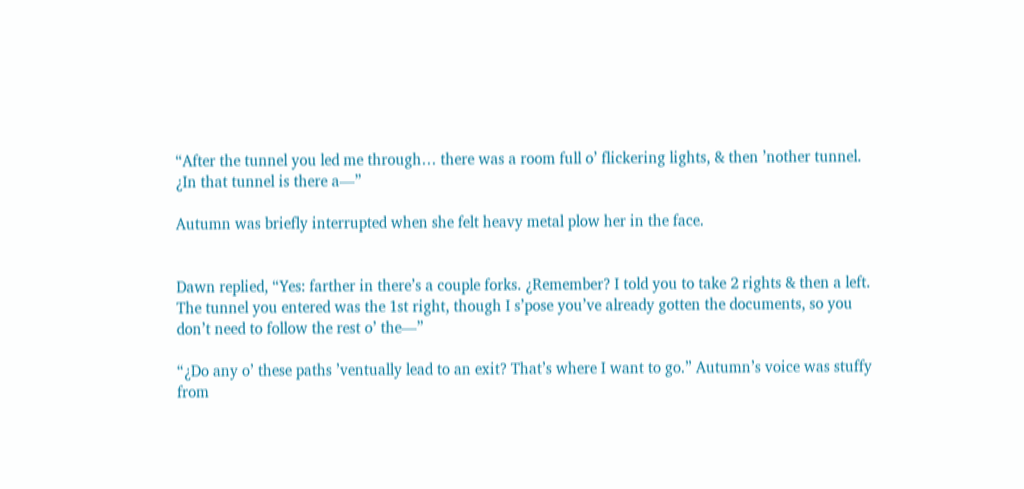“After the tunnel you led me through… there was a room full o’ flickering lights, & then ’nother tunnel. ¿In that tunnel is there a—”

Autumn was briefly interrupted when she felt heavy metal plow her in the face.


Dawn replied, “Yes: farther in there’s a couple forks. ¿Remember? I told you to take 2 rights & then a left. The tunnel you entered was the 1st right, though I s’pose you’ve already gotten the documents, so you don’t need to follow the rest o’ the—”

“¿Do any o’ these paths ’ventually lead to an exit? That’s where I want to go.” Autumn’s voice was stuffy from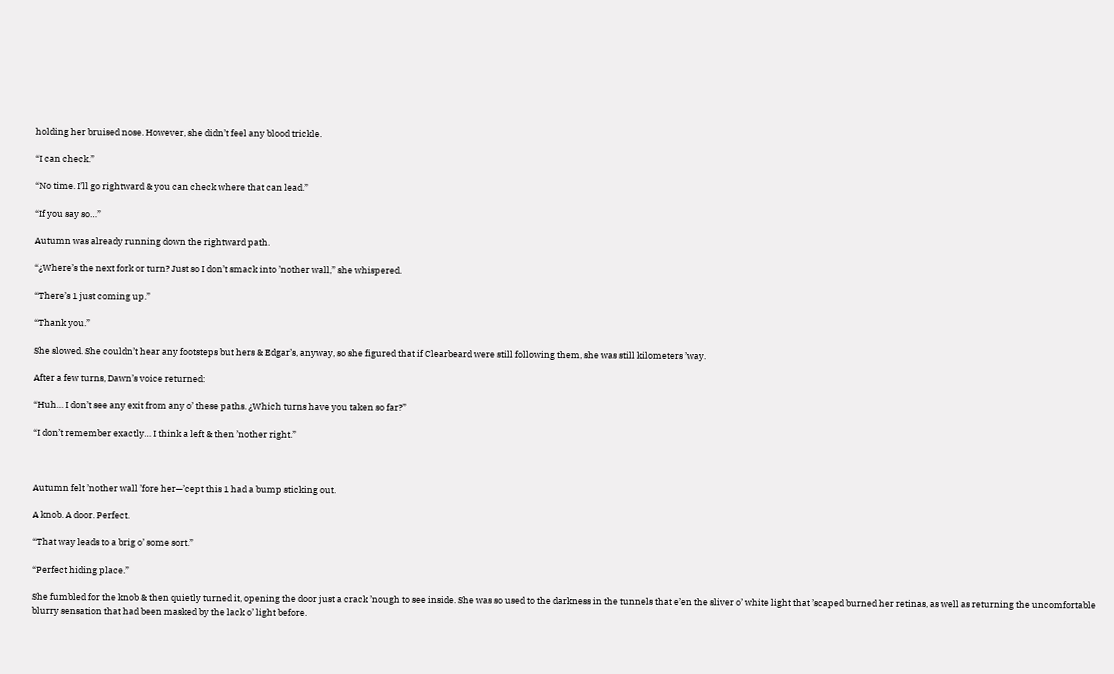holding her bruised nose. However, she didn’t feel any blood trickle.

“I can check.”

“No time. I’ll go rightward & you can check where that can lead.”

“If you say so…”

Autumn was already running down the rightward path.

“¿Where’s the next fork or turn? Just so I don’t smack into ’nother wall,” she whispered.

“There’s 1 just coming up.”

“Thank you.”

She slowed. She couldn’t hear any footsteps but hers & Edgar’s, anyway, so she figured that if Clearbeard were still following them, she was still kilometers ’way.

After a few turns, Dawn’s voice returned:

“Huh… I don’t see any exit from any o’ these paths. ¿Which turns have you taken so far?”

“I don’t remember exactly… I think a left & then ’nother right.”



Autumn felt ’nother wall ’fore her—’cept this 1 had a bump sticking out.

A knob. A door. Perfect.

“That way leads to a brig o’ some sort.”

“Perfect hiding place.”

She fumbled for the knob & then quietly turned it, opening the door just a crack ’nough to see inside. She was so used to the darkness in the tunnels that e’en the sliver o’ white light that ’scaped burned her retinas, as well as returning the uncomfortable blurry sensation that had been masked by the lack o’ light before.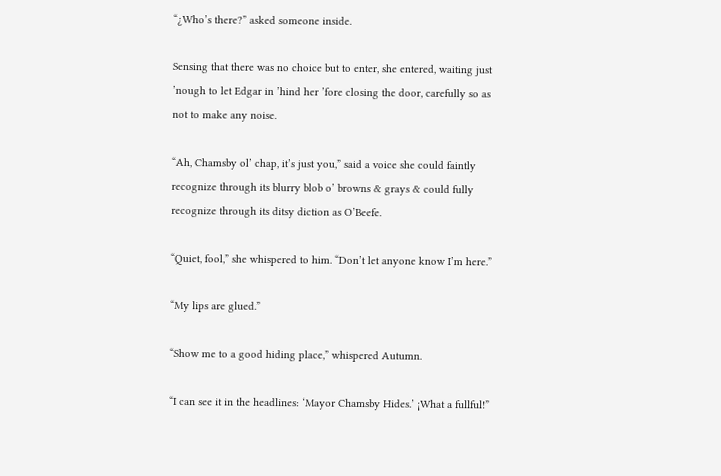“¿Who’s there?” asked someone inside.

Sensing that there was no choice but to enter, she entered, waiting just ’nough to let Edgar in ’hind her ’fore closing the door, carefully so as not to make any noise.

“Ah, Chamsby ol’ chap, it’s just you,” said a voice she could faintly recognize through its blurry blob o’ browns & grays & could fully recognize through its ditsy diction as O’Beefe.

“Quiet, fool,” she whispered to him. “Don’t let anyone know I’m here.”

“My lips are glued.”

“Show me to a good hiding place,” whispered Autumn.

“I can see it in the headlines: ‘Mayor Chamsby Hides.’ ¡What a fullful!”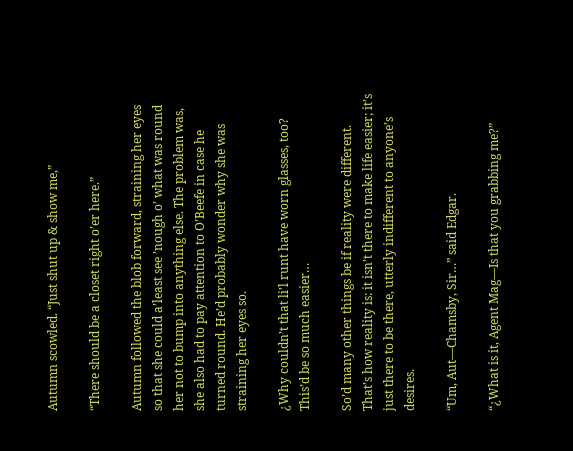Autumn scowled. “Just shut up & show me,”

“There should be a closet right o’er here.”

Autumn followed the blob forward, straining her eyes so that she could a’least see ’nough o’ what was round her not to bump into anything else. The problem was, she also had to pay attention to O’Beefe in case he turned round. He’d probably wonder why she was straining her eyes so.

¿Why couldn’t that li’l runt have worn glasses, too? This’d be so much easier…

So’d many other things be if reality were different. That’s how reality is: it isn’t there to make life easier; it’s just there to be there, utterly indifferent to anyone’s desires.

“Um, Aut—Chamsby, Sir…” said Edgar.

“¿What is it, Agent Mag—Is that you grabbing me?”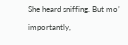She heard sniffing. But mo’ importantly,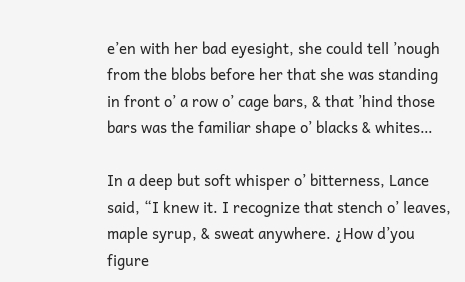e’en with her bad eyesight, she could tell ’nough from the blobs before her that she was standing in front o’ a row o’ cage bars, & that ’hind those bars was the familiar shape o’ blacks & whites…

In a deep but soft whisper o’ bitterness, Lance said, “I knew it. I recognize that stench o’ leaves, maple syrup, & sweat anywhere. ¿How d’you figure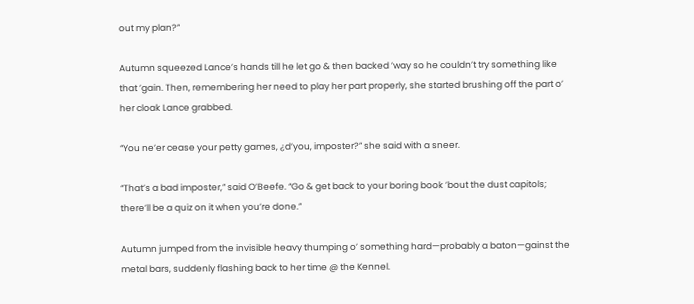out my plan?”

Autumn squeezed Lance’s hands till he let go & then backed ’way so he couldn’t try something like that ’gain. Then, remembering her need to play her part properly, she started brushing off the part o’ her cloak Lance grabbed.

“You ne’er cease your petty games, ¿d’you, imposter?” she said with a sneer.

“That’s a bad imposter,” said O’Beefe. “Go & get back to your boring book ’bout the dust capitols; there’ll be a quiz on it when you’re done.”

Autumn jumped from the invisible heavy thumping o’ something hard—probably a baton—gainst the metal bars, suddenly flashing back to her time @ the Kennel.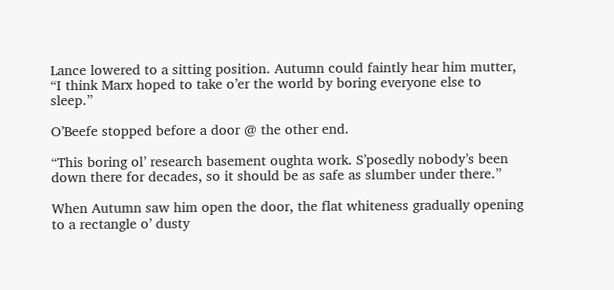Lance lowered to a sitting position. Autumn could faintly hear him mutter, “I think Marx hoped to take o’er the world by boring everyone else to sleep.”

O’Beefe stopped before a door @ the other end.

“This boring ol’ research basement oughta work. S’posedly nobody’s been down there for decades, so it should be as safe as slumber under there.”

When Autumn saw him open the door, the flat whiteness gradually opening to a rectangle o’ dusty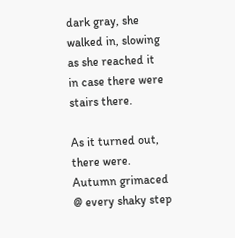dark gray, she walked in, slowing as she reached it in case there were stairs there.

As it turned out, there were. Autumn grimaced @ every shaky step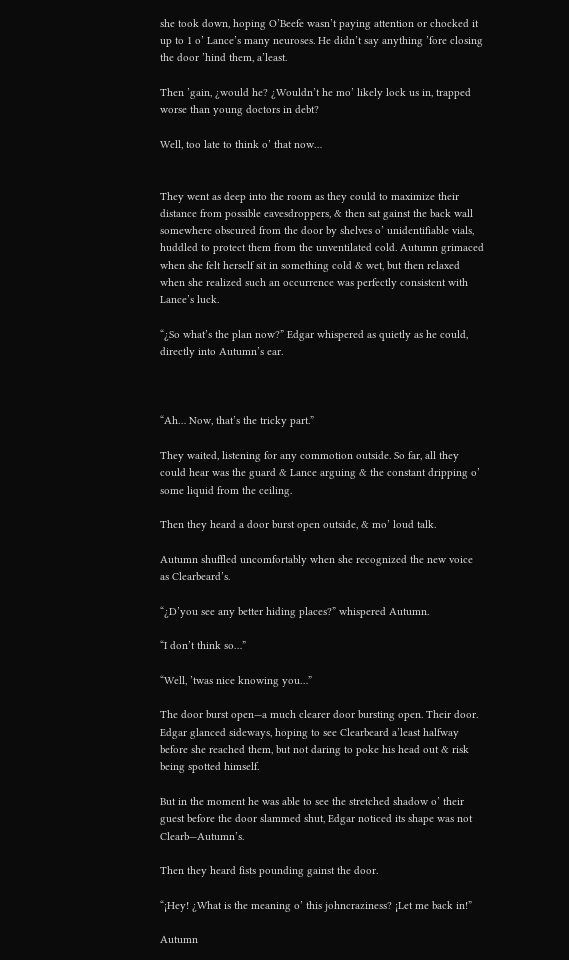she took down, hoping O’Beefe wasn’t paying attention or chocked it up to 1 o’ Lance’s many neuroses. He didn’t say anything ’fore closing the door ’hind them, a’least.

Then ’gain, ¿would he? ¿Wouldn’t he mo’ likely lock us in, trapped worse than young doctors in debt?

Well, too late to think o’ that now…


They went as deep into the room as they could to maximize their distance from possible eavesdroppers, & then sat gainst the back wall somewhere obscured from the door by shelves o’ unidentifiable vials, huddled to protect them from the unventilated cold. Autumn grimaced when she felt herself sit in something cold & wet, but then relaxed when she realized such an occurrence was perfectly consistent with Lance’s luck.

“¿So what’s the plan now?” Edgar whispered as quietly as he could, directly into Autumn’s ear.



“Ah… Now, that’s the tricky part.”

They waited, listening for any commotion outside. So far, all they could hear was the guard & Lance arguing & the constant dripping o’ some liquid from the ceiling.

Then they heard a door burst open outside, & mo’ loud talk.

Autumn shuffled uncomfortably when she recognized the new voice as Clearbeard’s.

“¿D’you see any better hiding places?” whispered Autumn.

“I don’t think so…”

“Well, ’twas nice knowing you…”

The door burst open—a much clearer door bursting open. Their door. Edgar glanced sideways, hoping to see Clearbeard a’least halfway before she reached them, but not daring to poke his head out & risk being spotted himself.

But in the moment he was able to see the stretched shadow o’ their guest before the door slammed shut, Edgar noticed its shape was not Clearb—Autumn’s.

Then they heard fists pounding gainst the door.

“¡Hey! ¿What is the meaning o’ this johncraziness? ¡Let me back in!”

Autumn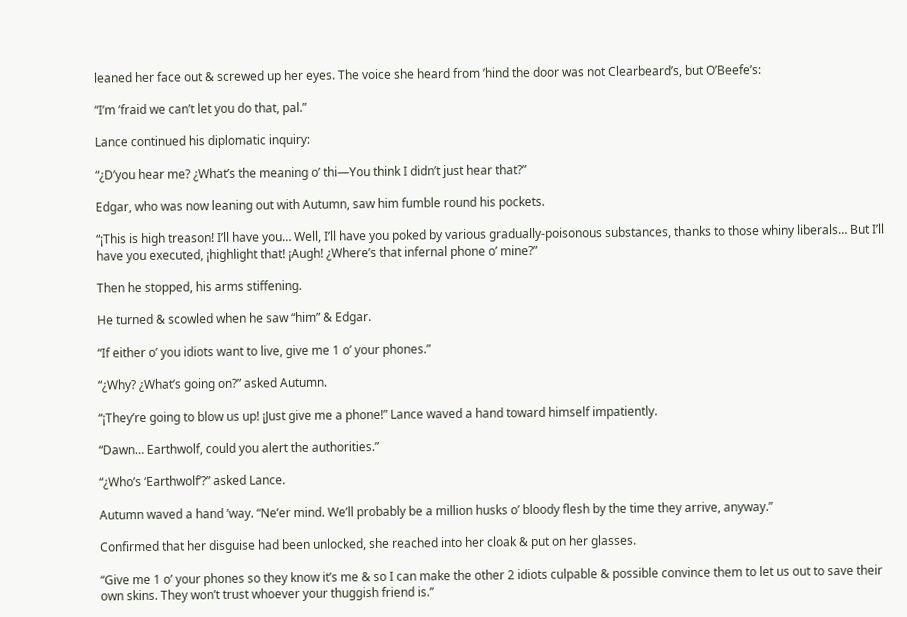leaned her face out & screwed up her eyes. The voice she heard from ’hind the door was not Clearbeard’s, but O’Beefe’s:

“I’m ’fraid we can’t let you do that, pal.”

Lance continued his diplomatic inquiry:

“¿D’you hear me? ¿What’s the meaning o’ thi—You think I didn’t just hear that?”

Edgar, who was now leaning out with Autumn, saw him fumble round his pockets.

“¡This is high treason! I’ll have you… Well, I’ll have you poked by various gradually-poisonous substances, thanks to those whiny liberals… But I’ll have you executed, ¡highlight that! ¡Augh! ¿Where’s that infernal phone o’ mine?”

Then he stopped, his arms stiffening.

He turned & scowled when he saw “him” & Edgar.

“If either o’ you idiots want to live, give me 1 o’ your phones.”

“¿Why? ¿What’s going on?” asked Autumn.

“¡They’re going to blow us up! ¡Just give me a phone!” Lance waved a hand toward himself impatiently.

“Dawn… Earthwolf, could you alert the authorities.”

“¿Who’s ‘Earthwolf’?” asked Lance.

Autumn waved a hand ’way. “Ne’er mind. We’ll probably be a million husks o’ bloody flesh by the time they arrive, anyway.”

Confirmed that her disguise had been unlocked, she reached into her cloak & put on her glasses.

“Give me 1 o’ your phones so they know it’s me & so I can make the other 2 idiots culpable & possible convince them to let us out to save their own skins. They won’t trust whoever your thuggish friend is.”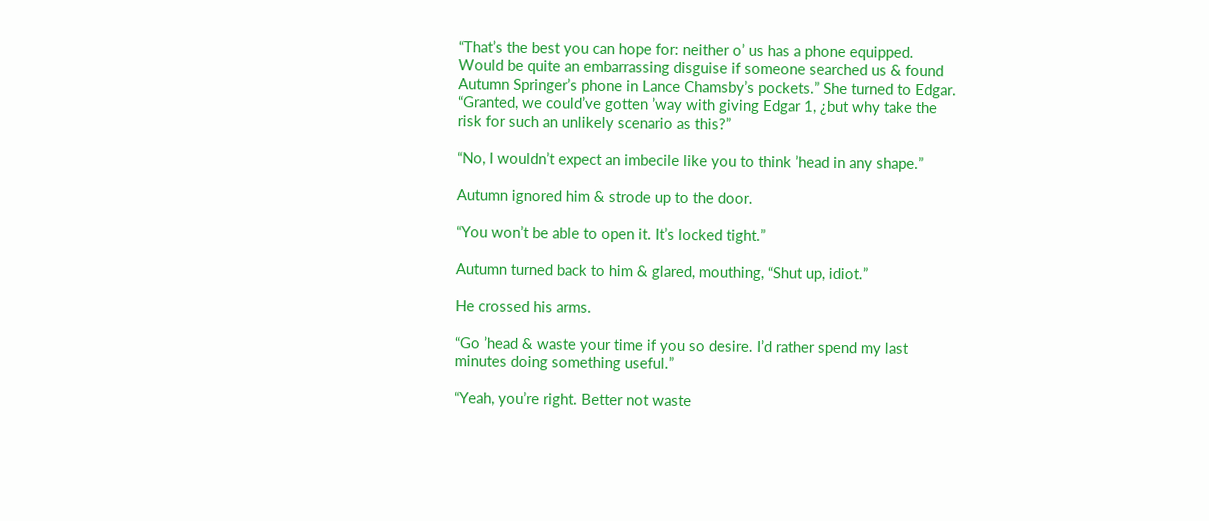“That’s the best you can hope for: neither o’ us has a phone equipped. Would be quite an embarrassing disguise if someone searched us & found Autumn Springer’s phone in Lance Chamsby’s pockets.” She turned to Edgar. “Granted, we could’ve gotten ’way with giving Edgar 1, ¿but why take the risk for such an unlikely scenario as this?”

“No, I wouldn’t expect an imbecile like you to think ’head in any shape.”

Autumn ignored him & strode up to the door.

“You won’t be able to open it. It’s locked tight.”

Autumn turned back to him & glared, mouthing, “Shut up, idiot.”

He crossed his arms.

“Go ’head & waste your time if you so desire. I’d rather spend my last minutes doing something useful.”

“Yeah, you’re right. Better not waste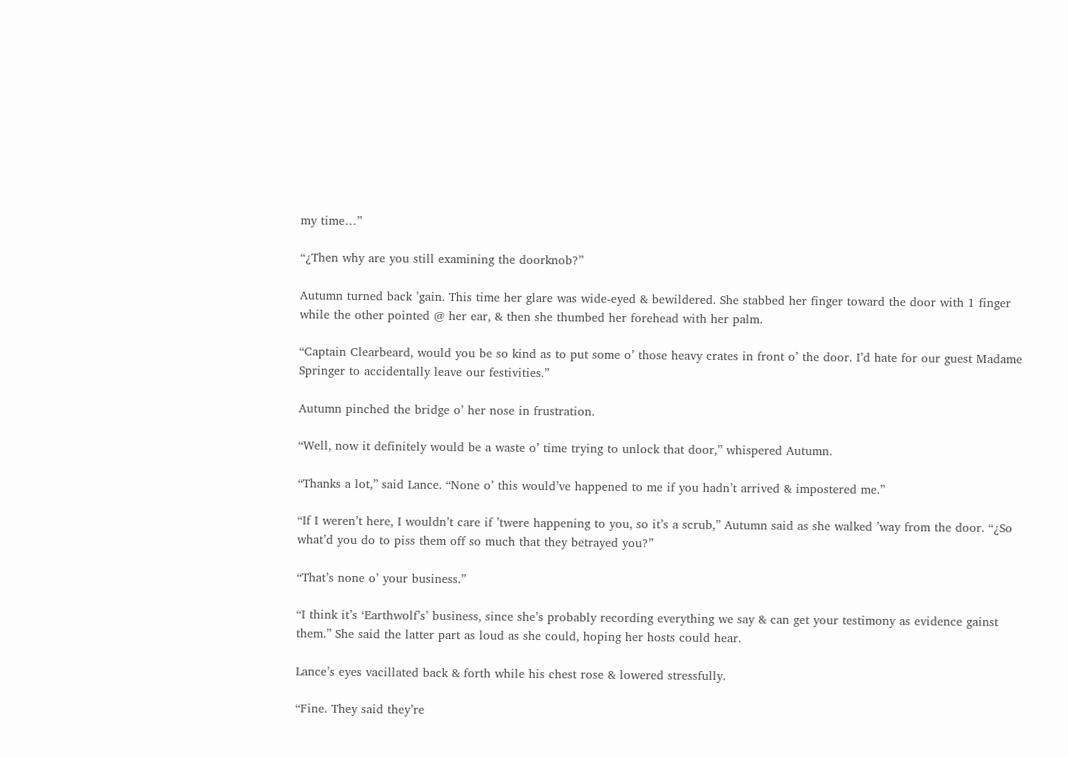my time…”

“¿Then why are you still examining the doorknob?”

Autumn turned back ’gain. This time her glare was wide-eyed & bewildered. She stabbed her finger toward the door with 1 finger while the other pointed @ her ear, & then she thumbed her forehead with her palm.

“Captain Clearbeard, would you be so kind as to put some o’ those heavy crates in front o’ the door. I’d hate for our guest Madame Springer to accidentally leave our festivities.”

Autumn pinched the bridge o’ her nose in frustration.

“Well, now it definitely would be a waste o’ time trying to unlock that door,” whispered Autumn.

“Thanks a lot,” said Lance. “None o’ this would’ve happened to me if you hadn’t arrived & impostered me.”

“If I weren’t here, I wouldn’t care if ’twere happening to you, so it’s a scrub,” Autumn said as she walked ’way from the door. “¿So what’d you do to piss them off so much that they betrayed you?”

“That’s none o’ your business.”

“I think it’s ‘Earthwolf’s’ business, since she’s probably recording everything we say & can get your testimony as evidence gainst them.” She said the latter part as loud as she could, hoping her hosts could hear.

Lance’s eyes vacillated back & forth while his chest rose & lowered stressfully.

“Fine. They said they’re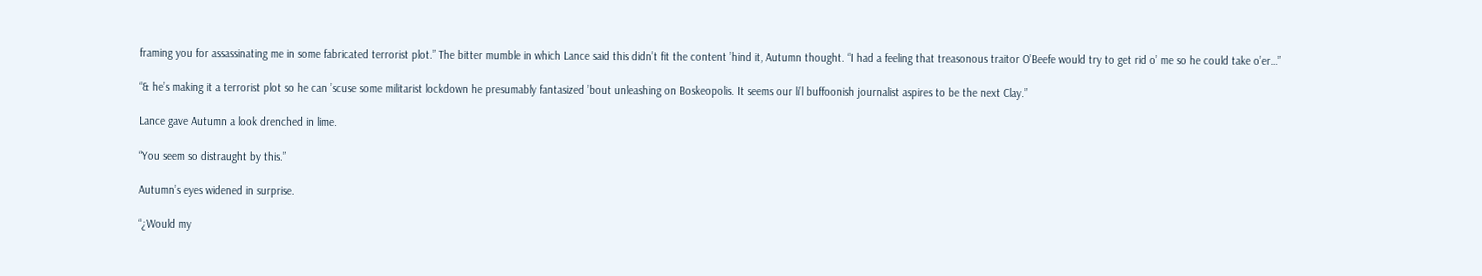framing you for assassinating me in some fabricated terrorist plot.” The bitter mumble in which Lance said this didn’t fit the content ’hind it, Autumn thought. “I had a feeling that treasonous traitor O’Beefe would try to get rid o’ me so he could take o’er…”

“& he’s making it a terrorist plot so he can ’scuse some militarist lockdown he presumably fantasized ’bout unleashing on Boskeopolis. It seems our li’l buffoonish journalist aspires to be the next Clay.”

Lance gave Autumn a look drenched in lime.

“You seem so distraught by this.”

Autumn’s eyes widened in surprise.

“¿Would my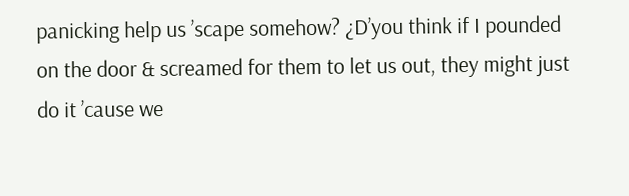panicking help us ’scape somehow? ¿D’you think if I pounded on the door & screamed for them to let us out, they might just do it ’cause we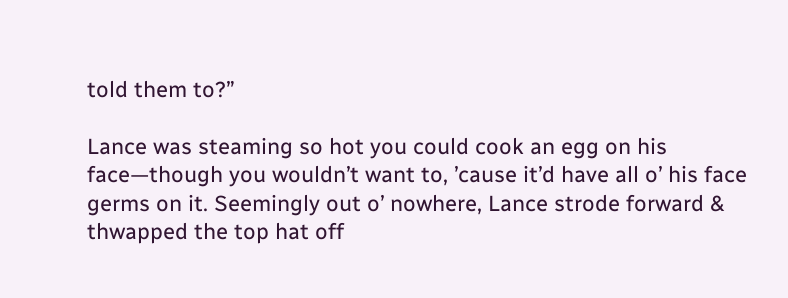told them to?”

Lance was steaming so hot you could cook an egg on his face—though you wouldn’t want to, ’cause it’d have all o’ his face germs on it. Seemingly out o’ nowhere, Lance strode forward & thwapped the top hat off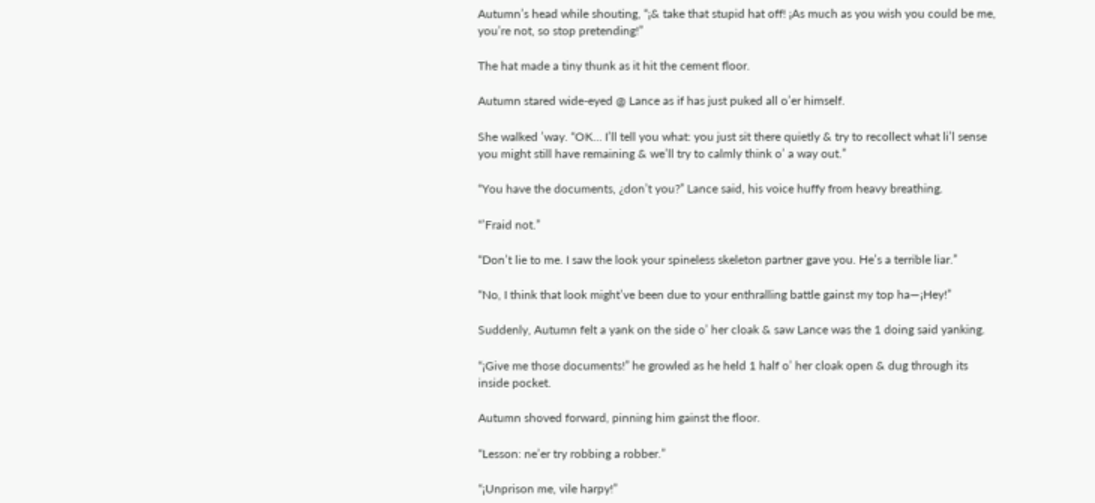Autumn’s head while shouting, “¡& take that stupid hat off! ¡As much as you wish you could be me, you’re not, so stop pretending!”

The hat made a tiny thunk as it hit the cement floor.

Autumn stared wide-eyed @ Lance as if has just puked all o’er himself.

She walked ’way. “OK… I’ll tell you what: you just sit there quietly & try to recollect what li’l sense you might still have remaining & we’ll try to calmly think o’ a way out.”

“You have the documents, ¿don’t you?” Lance said, his voice huffy from heavy breathing.

“’Fraid not.”

“Don’t lie to me. I saw the look your spineless skeleton partner gave you. He’s a terrible liar.”

“No, I think that look might’ve been due to your enthralling battle gainst my top ha—¡Hey!”

Suddenly, Autumn felt a yank on the side o’ her cloak & saw Lance was the 1 doing said yanking.

“¡Give me those documents!” he growled as he held 1 half o’ her cloak open & dug through its inside pocket.

Autumn shoved forward, pinning him gainst the floor.

“Lesson: ne’er try robbing a robber.”

“¡Unprison me, vile harpy!”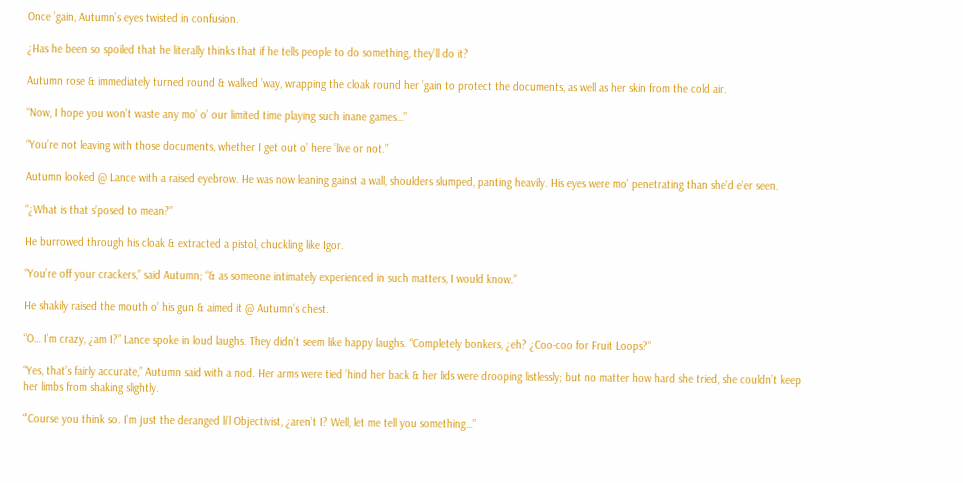Once ’gain, Autumn’s eyes twisted in confusion.

¿Has he been so spoiled that he literally thinks that if he tells people to do something, they’ll do it?

Autumn rose & immediately turned round & walked ’way, wrapping the cloak round her ’gain to protect the documents, as well as her skin from the cold air.

“Now, I hope you won’t waste any mo’ o’ our limited time playing such inane games…”

“You’re not leaving with those documents, whether I get out o’ here ’live or not.”

Autumn looked @ Lance with a raised eyebrow. He was now leaning gainst a wall, shoulders slumped, panting heavily. His eyes were mo’ penetrating than she’d e’er seen.

“¿What is that s’posed to mean?”

He burrowed through his cloak & extracted a pistol, chuckling like Igor.

“You’re off your crackers,” said Autumn; “& as someone intimately experienced in such matters, I would know.”

He shakily raised the mouth o’ his gun & aimed it @ Autumn’s chest.

“O… I’m crazy, ¿am I?” Lance spoke in loud laughs. They didn’t seem like happy laughs. “Completely bonkers, ¿eh? ¿Coo-coo for Fruit Loops?”

“Yes, that’s fairly accurate,” Autumn said with a nod. Her arms were tied ’hind her back & her lids were drooping listlessly; but no matter how hard she tried, she couldn’t keep her limbs from shaking slightly.

“’Course you think so. I’m just the deranged li’l Objectivist, ¿aren’t I? Well, let me tell you something…”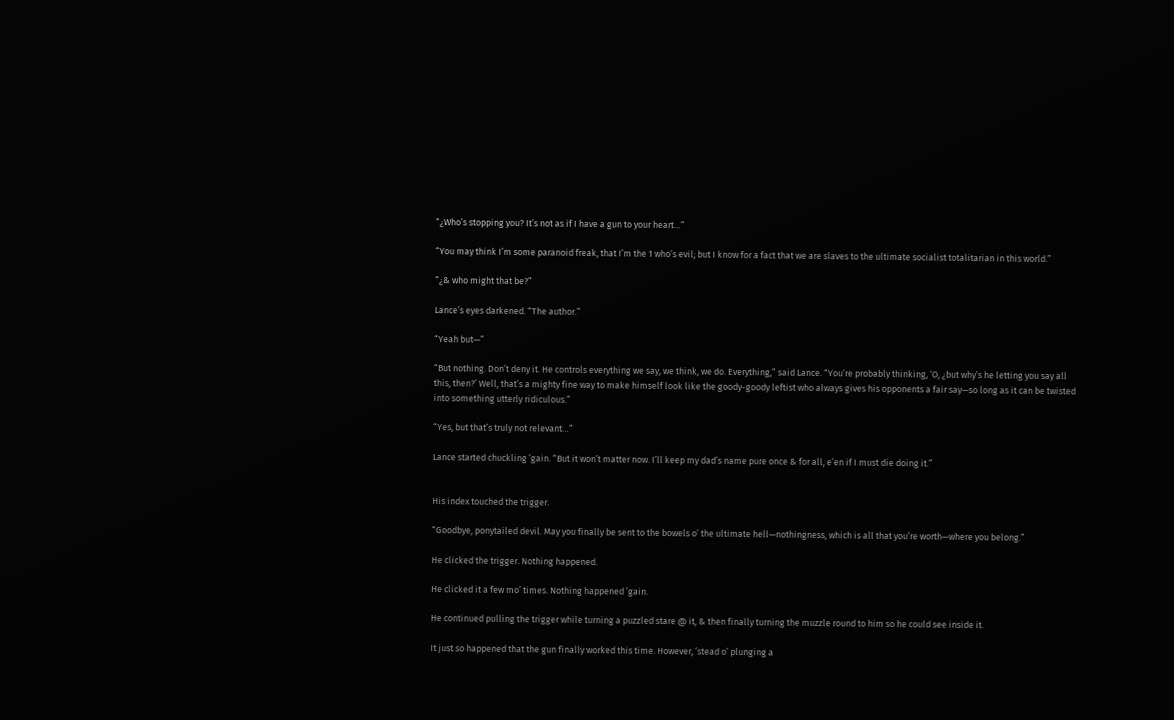“¿Who’s stopping you? It’s not as if I have a gun to your heart…”

“You may think I’m some paranoid freak, that I’m the 1 who’s evil; but I know for a fact that we are slaves to the ultimate socialist totalitarian in this world.”

“¿& who might that be?”

Lance’s eyes darkened. “The author.”

“Yeah but—”

“But nothing. Don’t deny it. He controls everything we say, we think, we do. Everything,” said Lance. “You’re probably thinking, ‘O, ¿but why’s he letting you say all this, then?’ Well, that’s a mighty fine way to make himself look like the goody-goody leftist who always gives his opponents a fair say—so long as it can be twisted into something utterly ridiculous.”

“Yes, but that’s truly not relevant…”

Lance started chuckling ’gain. “But it won’t matter now. I’ll keep my dad’s name pure once & for all, e’en if I must die doing it.”


His index touched the trigger.

“Goodbye, ponytailed devil. May you finally be sent to the bowels o’ the ultimate hell—nothingness, which is all that you’re worth—where you belong.”

He clicked the trigger. Nothing happened.

He clicked it a few mo’ times. Nothing happened ’gain.

He continued pulling the trigger while turning a puzzled stare @ it, & then finally turning the muzzle round to him so he could see inside it.

It just so happened that the gun finally worked this time. However, ’stead o’ plunging a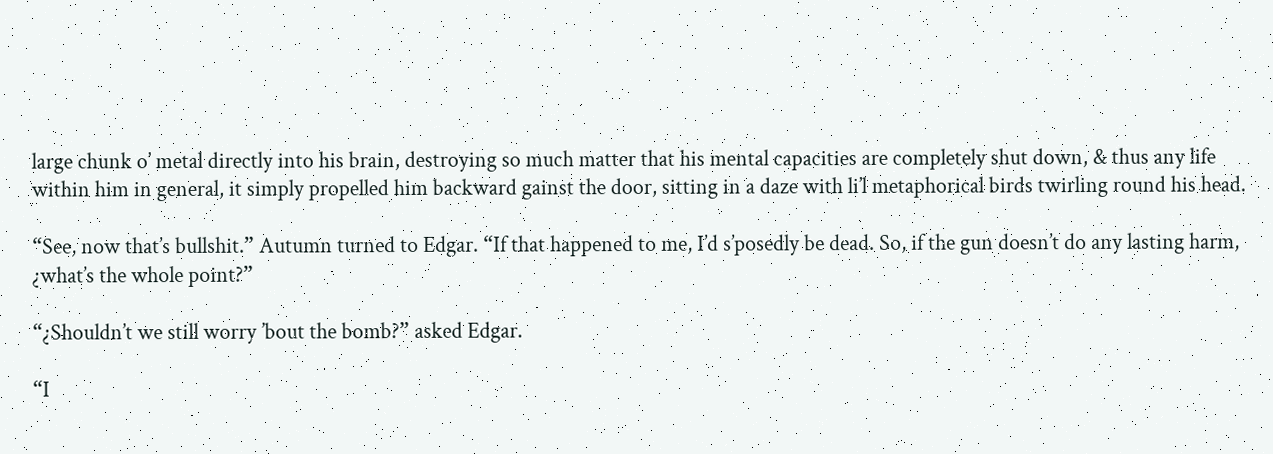large chunk o’ metal directly into his brain, destroying so much matter that his mental capacities are completely shut down, & thus any life within him in general, it simply propelled him backward gainst the door, sitting in a daze with li’l metaphorical birds twirling round his head.

“See, now that’s bullshit.” Autumn turned to Edgar. “If that happened to me, I’d s’posedly be dead. So, if the gun doesn’t do any lasting harm, ¿what’s the whole point?”

“¿Shouldn’t we still worry ’bout the bomb?” asked Edgar.

“I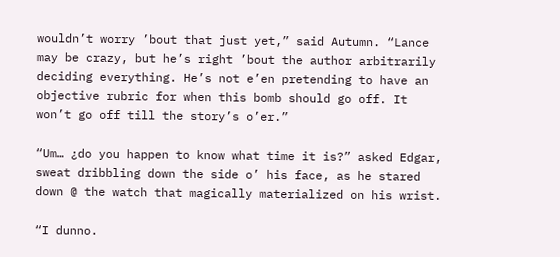wouldn’t worry ’bout that just yet,” said Autumn. “Lance may be crazy, but he’s right ’bout the author arbitrarily deciding everything. He’s not e’en pretending to have an objective rubric for when this bomb should go off. It won’t go off till the story’s o’er.”

“Um… ¿do you happen to know what time it is?” asked Edgar, sweat dribbling down the side o’ his face, as he stared down @ the watch that magically materialized on his wrist.

“I dunno.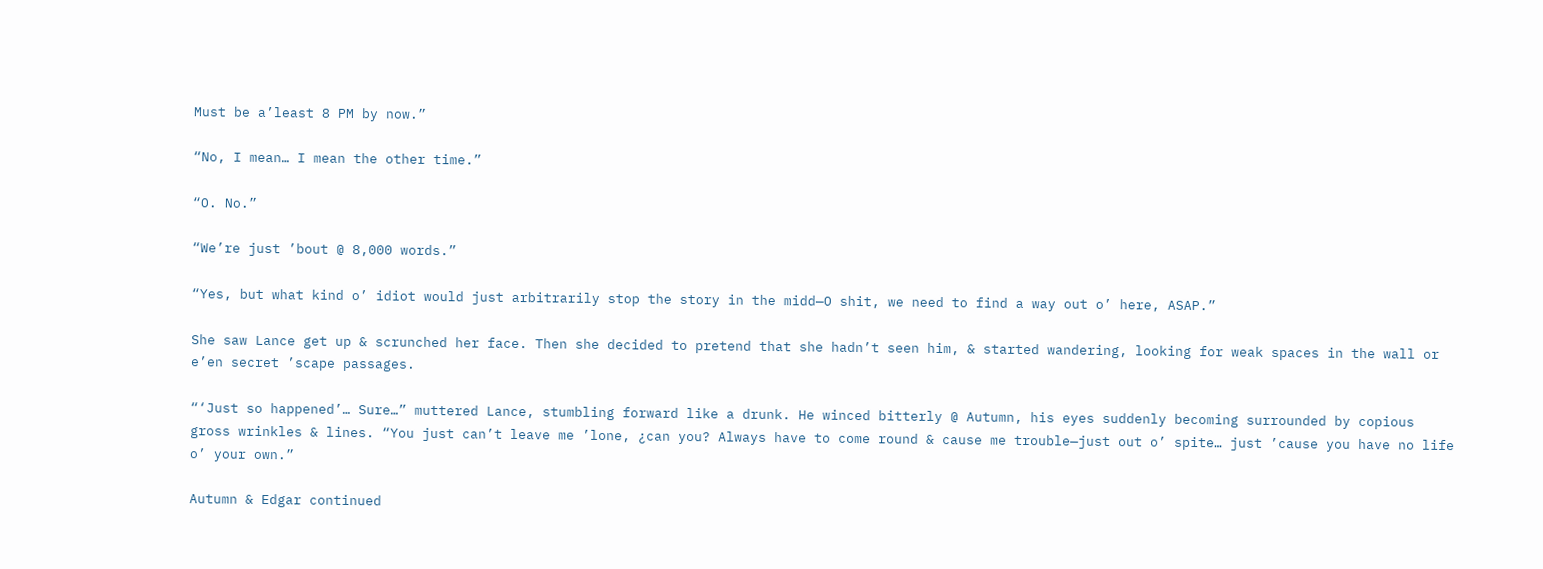Must be a’least 8 PM by now.”

“No, I mean… I mean the other time.”

“O. No.”

“We’re just ’bout @ 8,000 words.”

“Yes, but what kind o’ idiot would just arbitrarily stop the story in the midd—O shit, we need to find a way out o’ here, ASAP.”

She saw Lance get up & scrunched her face. Then she decided to pretend that she hadn’t seen him, & started wandering, looking for weak spaces in the wall or e’en secret ’scape passages.

“‘Just so happened’… Sure…” muttered Lance, stumbling forward like a drunk. He winced bitterly @ Autumn, his eyes suddenly becoming surrounded by copious gross wrinkles & lines. “You just can’t leave me ’lone, ¿can you? Always have to come round & cause me trouble—just out o’ spite… just ’cause you have no life o’ your own.”

Autumn & Edgar continued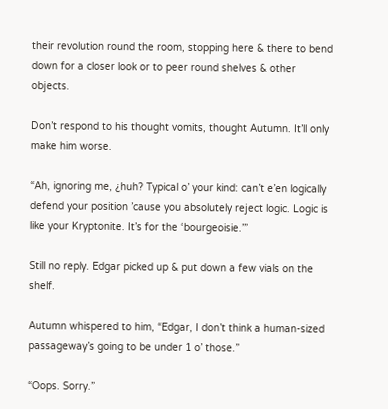their revolution round the room, stopping here & there to bend down for a closer look or to peer round shelves & other objects.

Don’t respond to his thought vomits, thought Autumn. It’ll only make him worse.

“Ah, ignoring me, ¿huh? Typical o’ your kind: can’t e’en logically defend your position ’cause you absolutely reject logic. Logic is like your Kryptonite. It’s for the ‘bourgeoisie.’”

Still no reply. Edgar picked up & put down a few vials on the shelf.

Autumn whispered to him, “Edgar, I don’t think a human-sized passageway’s going to be under 1 o’ those.”

“Oops. Sorry.”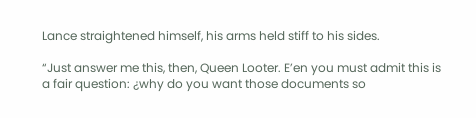Lance straightened himself, his arms held stiff to his sides.

“Just answer me this, then, Queen Looter. E’en you must admit this is a fair question: ¿why do you want those documents so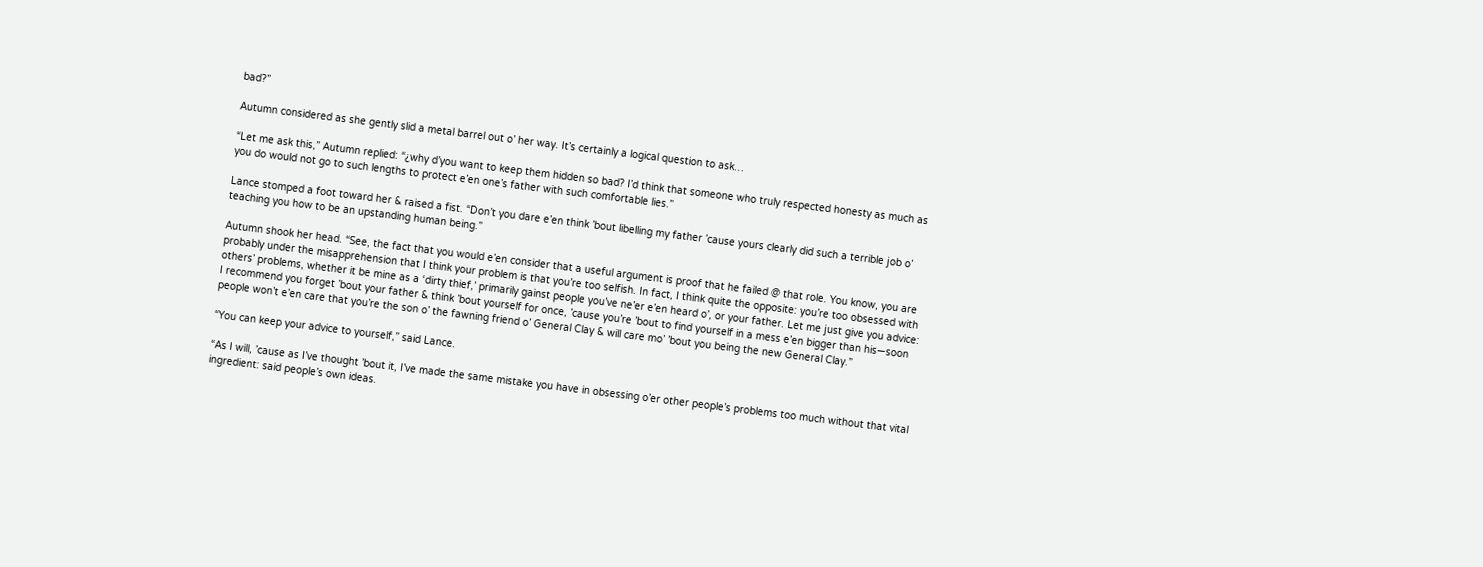bad?”

Autumn considered as she gently slid a metal barrel out o’ her way. It’s certainly a logical question to ask…

“Let me ask this,” Autumn replied: “¿why d’you want to keep them hidden so bad? I’d think that someone who truly respected honesty as much as you do would not go to such lengths to protect e’en one’s father with such comfortable lies.”

Lance stomped a foot toward her & raised a fist. “Don’t you dare e’en think ’bout libelling my father ’cause yours clearly did such a terrible job o’ teaching you how to be an upstanding human being.”

Autumn shook her head. “See, the fact that you would e’en consider that a useful argument is proof that he failed @ that role. You know, you are probably under the misapprehension that I think your problem is that you’re too selfish. In fact, I think quite the opposite: you’re too obsessed with others’ problems, whether it be mine as a ‘dirty thief,’ primarily gainst people you’ve ne’er e’en heard o’, or your father. Let me just give you advice: I recommend you forget ’bout your father & think ’bout yourself for once, ’cause you’re ’bout to find yourself in a mess e’en bigger than his—soon people won’t e’en care that you’re the son o’ the fawning friend o’ General Clay & will care mo’ ’bout you being the new General Clay.”

“You can keep your advice to yourself,” said Lance.

“As I will, ’cause as I’ve thought ’bout it, I’ve made the same mistake you have in obsessing o’er other people’s problems too much without that vital ingredient: said people’s own ideas.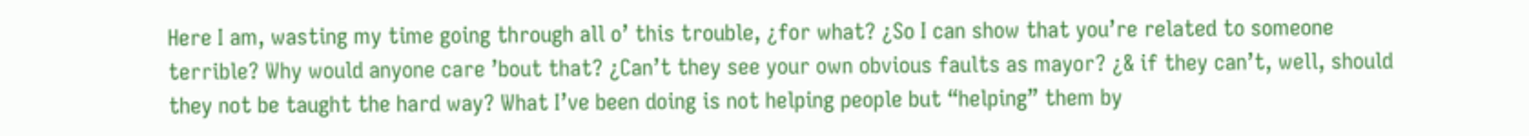Here I am, wasting my time going through all o’ this trouble, ¿for what? ¿So I can show that you’re related to someone terrible? Why would anyone care ’bout that? ¿Can’t they see your own obvious faults as mayor? ¿& if they can’t, well, should they not be taught the hard way? What I’ve been doing is not helping people but “helping” them by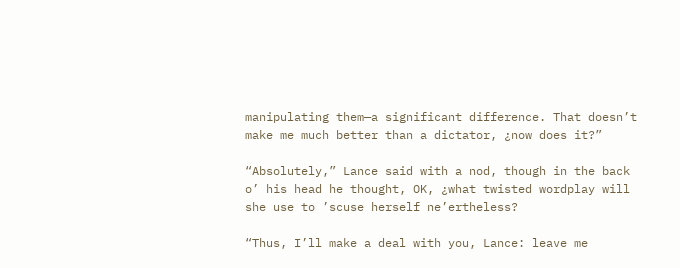manipulating them—a significant difference. That doesn’t make me much better than a dictator, ¿now does it?”

“Absolutely,” Lance said with a nod, though in the back o’ his head he thought, OK, ¿what twisted wordplay will she use to ’scuse herself ne’ertheless?

“Thus, I’ll make a deal with you, Lance: leave me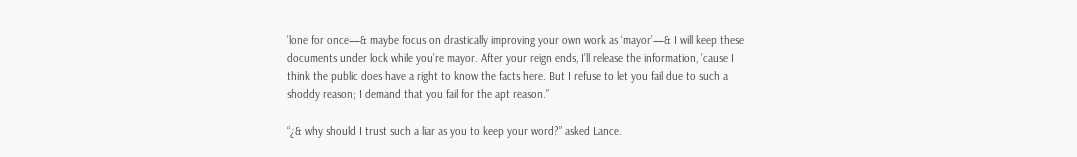’lone for once—& maybe focus on drastically improving your own work as ‘mayor’—& I will keep these documents under lock while you’re mayor. After your reign ends, I’ll release the information, ’cause I think the public does have a right to know the facts here. But I refuse to let you fail due to such a shoddy reason; I demand that you fail for the apt reason.”

“¿& why should I trust such a liar as you to keep your word?” asked Lance.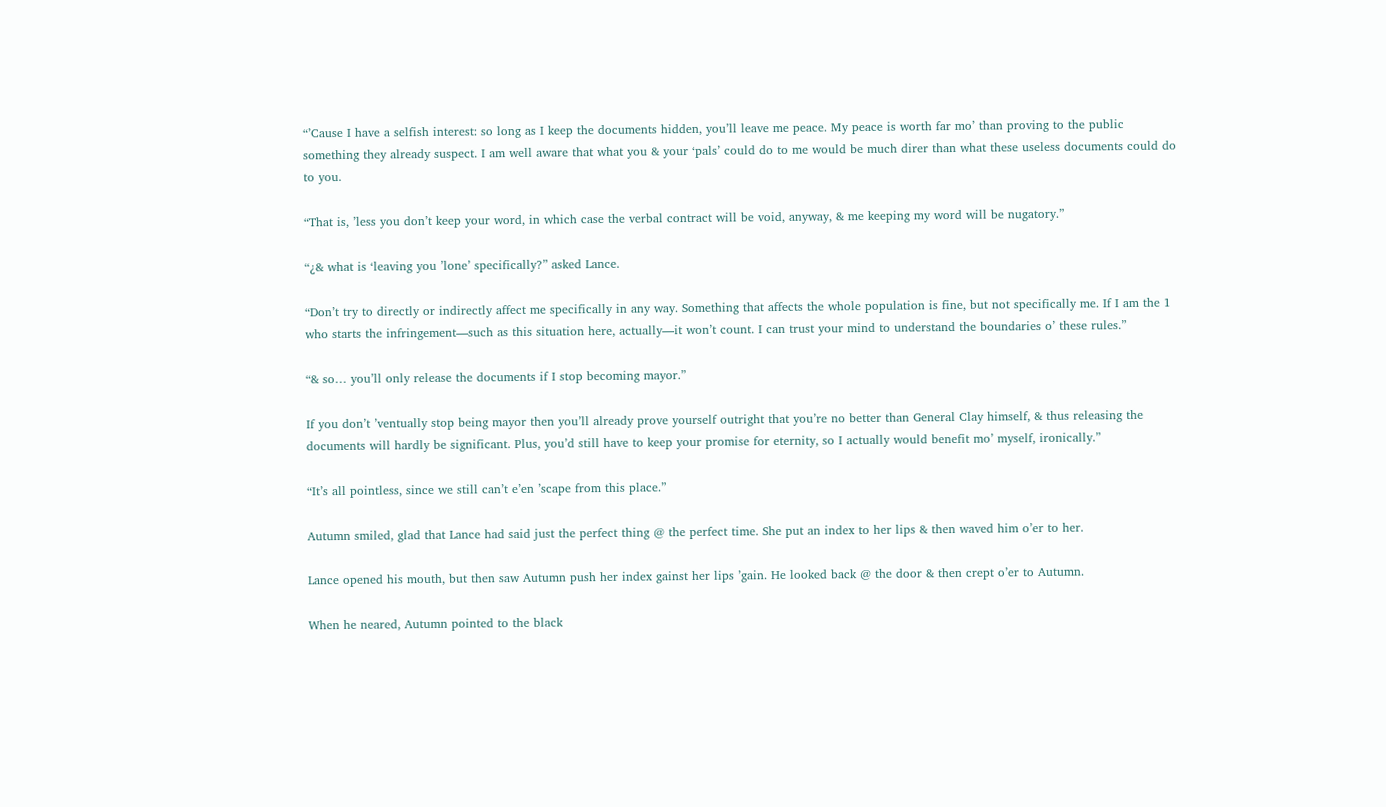“’Cause I have a selfish interest: so long as I keep the documents hidden, you’ll leave me peace. My peace is worth far mo’ than proving to the public something they already suspect. I am well aware that what you & your ‘pals’ could do to me would be much direr than what these useless documents could do to you.

“That is, ’less you don’t keep your word, in which case the verbal contract will be void, anyway, & me keeping my word will be nugatory.”

“¿& what is ‘leaving you ’lone’ specifically?” asked Lance.

“Don’t try to directly or indirectly affect me specifically in any way. Something that affects the whole population is fine, but not specifically me. If I am the 1 who starts the infringement—such as this situation here, actually—it won’t count. I can trust your mind to understand the boundaries o’ these rules.”

“& so… you’ll only release the documents if I stop becoming mayor.”

If you don’t ’ventually stop being mayor then you’ll already prove yourself outright that you’re no better than General Clay himself, & thus releasing the documents will hardly be significant. Plus, you’d still have to keep your promise for eternity, so I actually would benefit mo’ myself, ironically.”

“It’s all pointless, since we still can’t e’en ’scape from this place.”

Autumn smiled, glad that Lance had said just the perfect thing @ the perfect time. She put an index to her lips & then waved him o’er to her.

Lance opened his mouth, but then saw Autumn push her index gainst her lips ’gain. He looked back @ the door & then crept o’er to Autumn.

When he neared, Autumn pointed to the black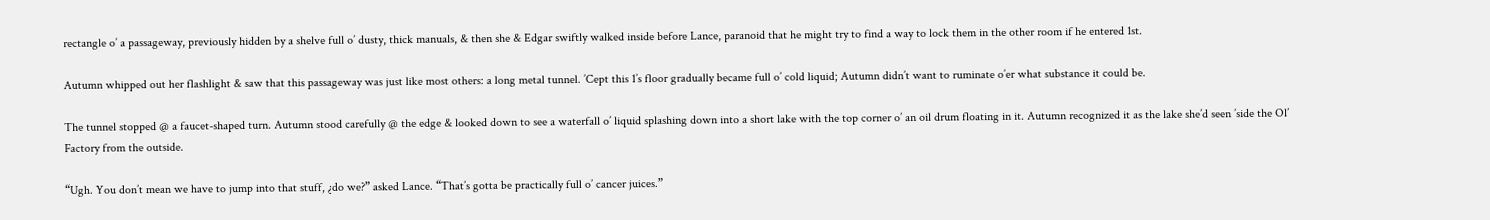rectangle o’ a passageway, previously hidden by a shelve full o’ dusty, thick manuals, & then she & Edgar swiftly walked inside before Lance, paranoid that he might try to find a way to lock them in the other room if he entered 1st.

Autumn whipped out her flashlight & saw that this passageway was just like most others: a long metal tunnel. ’Cept this 1’s floor gradually became full o’ cold liquid; Autumn didn’t want to ruminate o’er what substance it could be.

The tunnel stopped @ a faucet-shaped turn. Autumn stood carefully @ the edge & looked down to see a waterfall o’ liquid splashing down into a short lake with the top corner o’ an oil drum floating in it. Autumn recognized it as the lake she’d seen ’side the Ol’ Factory from the outside.

“Ugh. You don’t mean we have to jump into that stuff, ¿do we?” asked Lance. “That’s gotta be practically full o’ cancer juices.”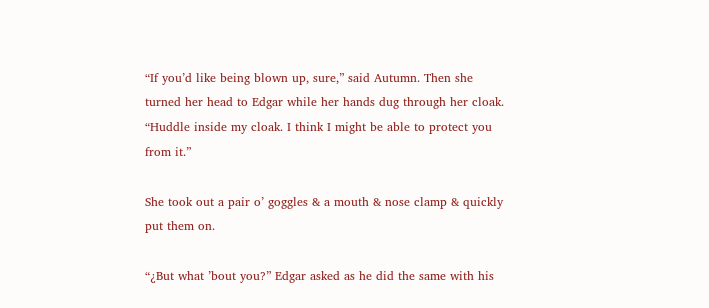“If you’d like being blown up, sure,” said Autumn. Then she turned her head to Edgar while her hands dug through her cloak. “Huddle inside my cloak. I think I might be able to protect you from it.”

She took out a pair o’ goggles & a mouth & nose clamp & quickly put them on.

“¿But what ’bout you?” Edgar asked as he did the same with his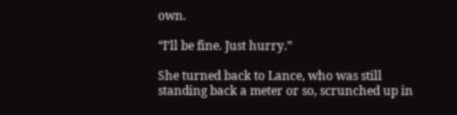own.

“I’ll be fine. Just hurry.”

She turned back to Lance, who was still standing back a meter or so, scrunched up in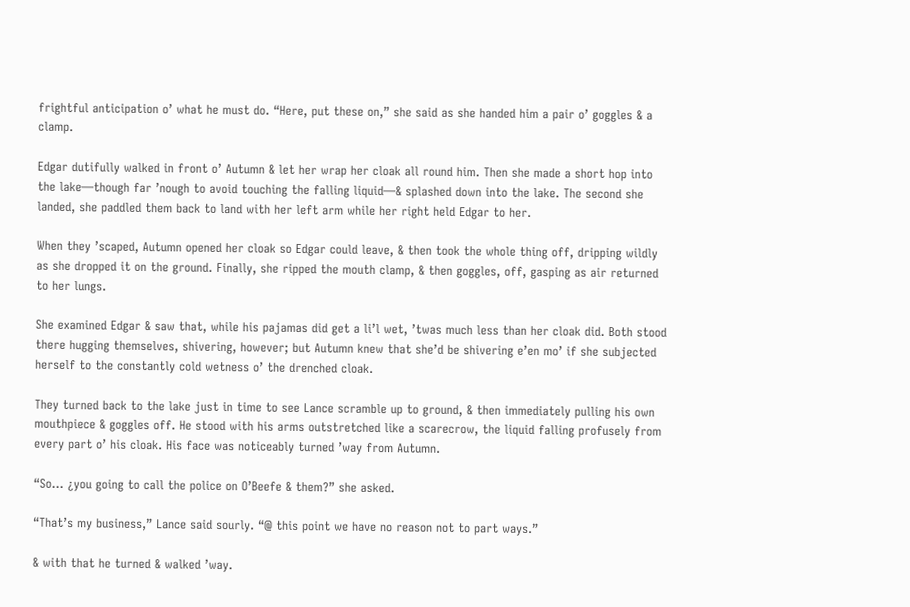frightful anticipation o’ what he must do. “Here, put these on,” she said as she handed him a pair o’ goggles & a clamp.

Edgar dutifully walked in front o’ Autumn & let her wrap her cloak all round him. Then she made a short hop into the lake—though far ’nough to avoid touching the falling liquid—& splashed down into the lake. The second she landed, she paddled them back to land with her left arm while her right held Edgar to her.

When they ’scaped, Autumn opened her cloak so Edgar could leave, & then took the whole thing off, dripping wildly as she dropped it on the ground. Finally, she ripped the mouth clamp, & then goggles, off, gasping as air returned to her lungs.

She examined Edgar & saw that, while his pajamas did get a li’l wet, ’twas much less than her cloak did. Both stood there hugging themselves, shivering, however; but Autumn knew that she’d be shivering e’en mo’ if she subjected herself to the constantly cold wetness o’ the drenched cloak.

They turned back to the lake just in time to see Lance scramble up to ground, & then immediately pulling his own mouthpiece & goggles off. He stood with his arms outstretched like a scarecrow, the liquid falling profusely from every part o’ his cloak. His face was noticeably turned ’way from Autumn.

“So… ¿you going to call the police on O’Beefe & them?” she asked.

“That’s my business,” Lance said sourly. “@ this point we have no reason not to part ways.”

& with that he turned & walked ’way.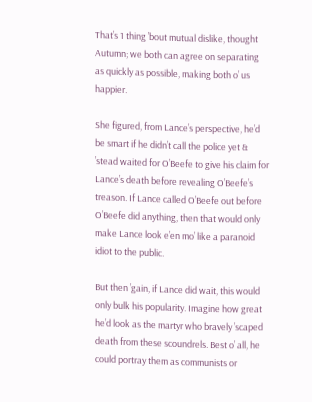That’s 1 thing ’bout mutual dislike, thought Autumn; we both can agree on separating as quickly as possible, making both o’ us happier.

She figured, from Lance’s perspective, he’d be smart if he didn’t call the police yet & ’stead waited for O’Beefe to give his claim for Lance’s death before revealing O’Beefe’s treason. If Lance called O’Beefe out before O’Beefe did anything, then that would only make Lance look e’en mo’ like a paranoid idiot to the public.

But then ’gain, if Lance did wait, this would only bulk his popularity. Imagine how great he’d look as the martyr who bravely ’scaped death from these scoundrels. Best o’ all, he could portray them as communists or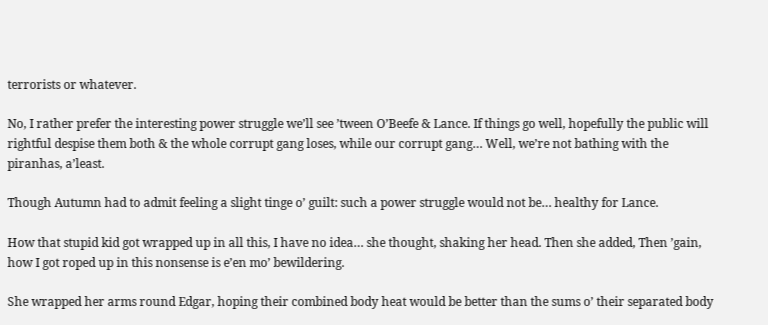terrorists or whatever.

No, I rather prefer the interesting power struggle we’ll see ’tween O’Beefe & Lance. If things go well, hopefully the public will rightful despise them both & the whole corrupt gang loses, while our corrupt gang… Well, we’re not bathing with the piranhas, a’least.

Though Autumn had to admit feeling a slight tinge o’ guilt: such a power struggle would not be… healthy for Lance.

How that stupid kid got wrapped up in all this, I have no idea… she thought, shaking her head. Then she added, Then ’gain, how I got roped up in this nonsense is e’en mo’ bewildering.

She wrapped her arms round Edgar, hoping their combined body heat would be better than the sums o’ their separated body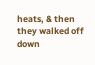heats, & then they walked off down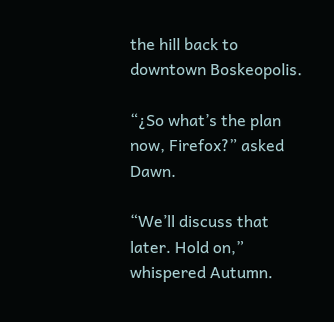the hill back to downtown Boskeopolis.

“¿So what’s the plan now, Firefox?” asked Dawn.

“We’ll discuss that later. Hold on,” whispered Autumn.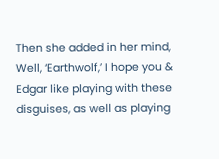Then she added in her mind, Well, ‘Earthwolf,’ I hope you & Edgar like playing with these disguises, as well as playing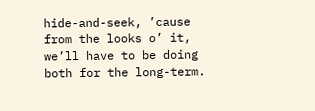hide-and-seek, ’cause from the looks o’ it, we’ll have to be doing both for the long-term.